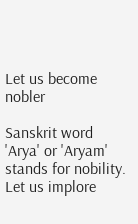Let us become nobler

Sanskrit word 'Arya' or 'Aryam' stands for nobility. Let us implore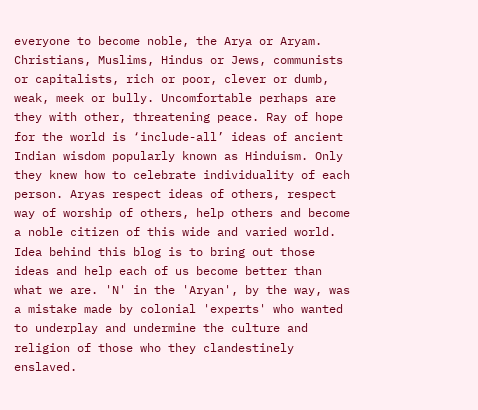everyone to become noble, the Arya or Aryam. Christians, Muslims, Hindus or Jews, communists or capitalists, rich or poor, clever or dumb, weak, meek or bully. Uncomfortable perhaps are they with other, threatening peace. Ray of hope for the world is ‘include-all’ ideas of ancient Indian wisdom popularly known as Hinduism. Only they knew how to celebrate individuality of each person. Aryas respect ideas of others, respect way of worship of others, help others and become a noble citizen of this wide and varied world. Idea behind this blog is to bring out those ideas and help each of us become better than what we are. 'N' in the 'Aryan', by the way, was a mistake made by colonial 'experts' who wanted to underplay and undermine the culture and religion of those who they clandestinely enslaved.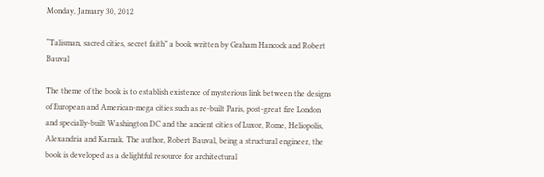Monday, January 30, 2012

“Talisman, sacred cities, secret faith” a book written by Graham Hancock and Robert Bauval

The theme of the book is to establish existence of mysterious link between the designs of European and American-mega cities such as re-built Paris, post-great fire London and specially-built Washington DC and the ancient cities of Luxor, Rome, Heliopolis, Alexandria and Karnak. The author, Robert Bauval, being a structural engineer, the book is developed as a delightful resource for architectural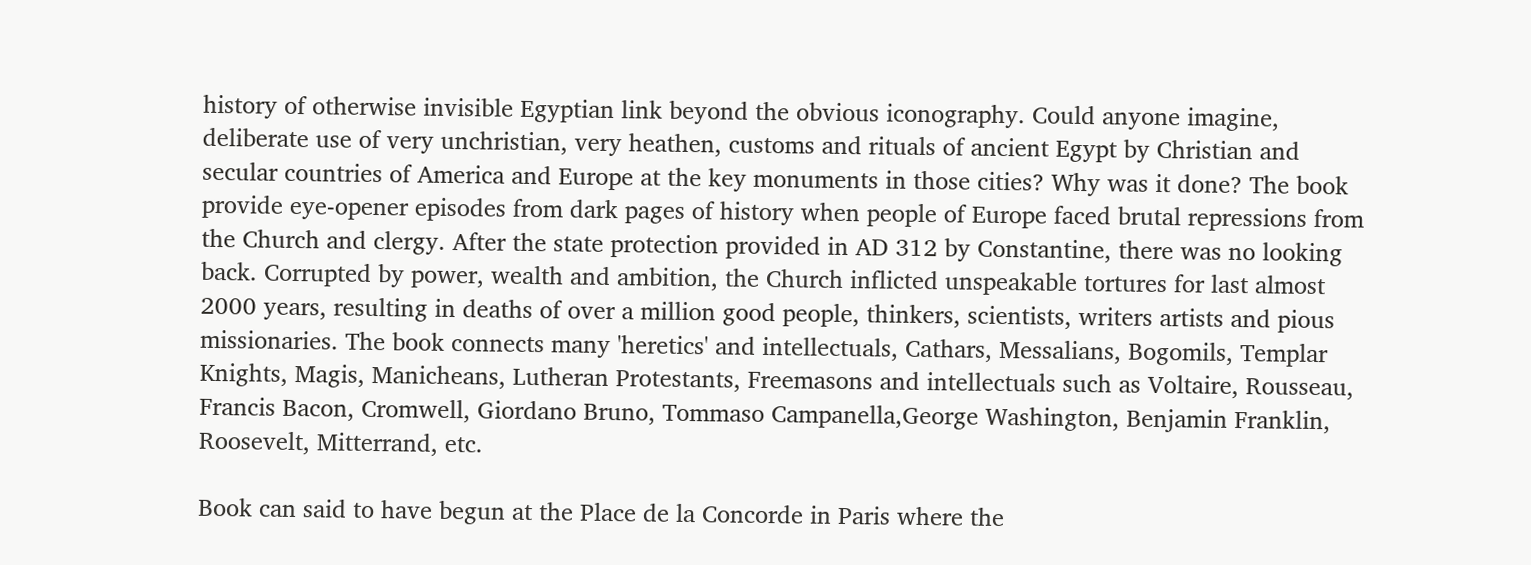history of otherwise invisible Egyptian link beyond the obvious iconography. Could anyone imagine, deliberate use of very unchristian, very heathen, customs and rituals of ancient Egypt by Christian and secular countries of America and Europe at the key monuments in those cities? Why was it done? The book provide eye-opener episodes from dark pages of history when people of Europe faced brutal repressions from the Church and clergy. After the state protection provided in AD 312 by Constantine, there was no looking back. Corrupted by power, wealth and ambition, the Church inflicted unspeakable tortures for last almost 2000 years, resulting in deaths of over a million good people, thinkers, scientists, writers artists and pious missionaries. The book connects many 'heretics' and intellectuals, Cathars, Messalians, Bogomils, Templar Knights, Magis, Manicheans, Lutheran Protestants, Freemasons and intellectuals such as Voltaire, Rousseau, Francis Bacon, Cromwell, Giordano Bruno, Tommaso Campanella,George Washington, Benjamin Franklin, Roosevelt, Mitterrand, etc.

Book can said to have begun at the Place de la Concorde in Paris where the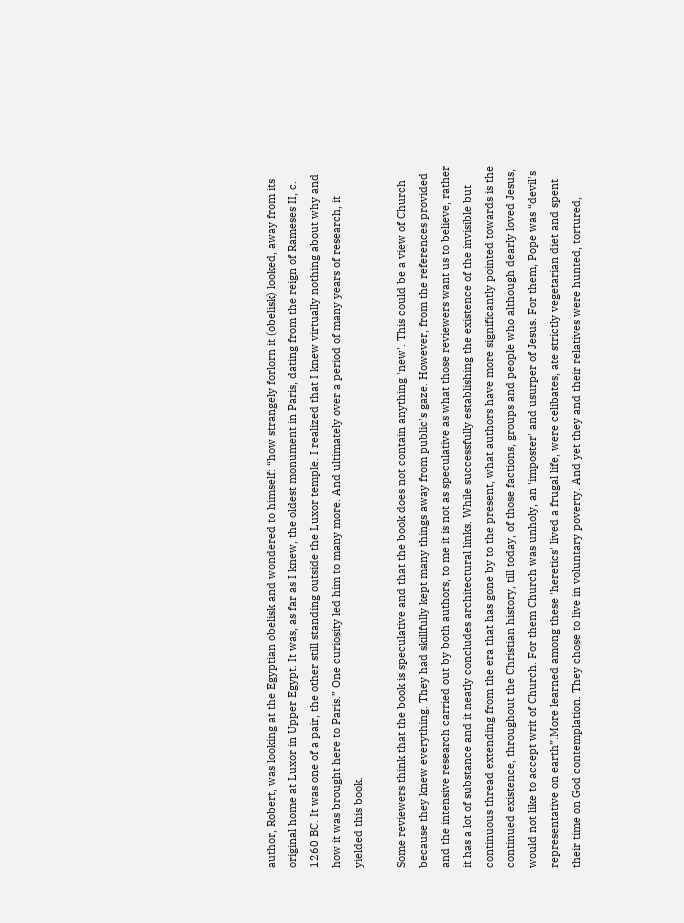author, Robert, was looking at the Egyptian obelisk and wondered to himself: “how strangely forlorn it (obelisk) looked, away from its original home at Luxor in Upper Egypt. It was, as far as I knew, the oldest monument in Paris, dating from the reign of Rameses II, c. 1260 BC. It was one of a pair, the other still standing outside the Luxor temple. I realized that I knew virtually nothing about why and how it was brought here to Paris.” One curiosity led him to many more. And ultimately over a period of many years of research, it yielded this book.

Some reviewers think that the book is speculative and that the book does not contain anything 'new'. This could be a view of Church because they knew everything. They had skillfully kept many things away from public's gaze. However, from the references provided and the intensive research carried out by both authors, to me it is not as speculative as what those reviewers want us to believe, rather it has a lot of substance and it neatly concludes architectural links. While successfully establishing the existence of the invisible but continuous thread extending from the era that has gone by to the present, what authors have more significantly pointed towards is the continued existence, throughout the Christian history, till today, of those factions, groups and people who although dearly loved Jesus, would not like to accept writ of Church. For them Church was unholy, an 'imposter' and usurper of Jesus. For them, Pope was “devil's representative on earth”.More learned among these 'heretics' lived a frugal life, were celibates, ate strictly vegetarian diet and spent their time on God contemplation. They chose to live in voluntary poverty. And yet they and their relatives were hunted, tortured,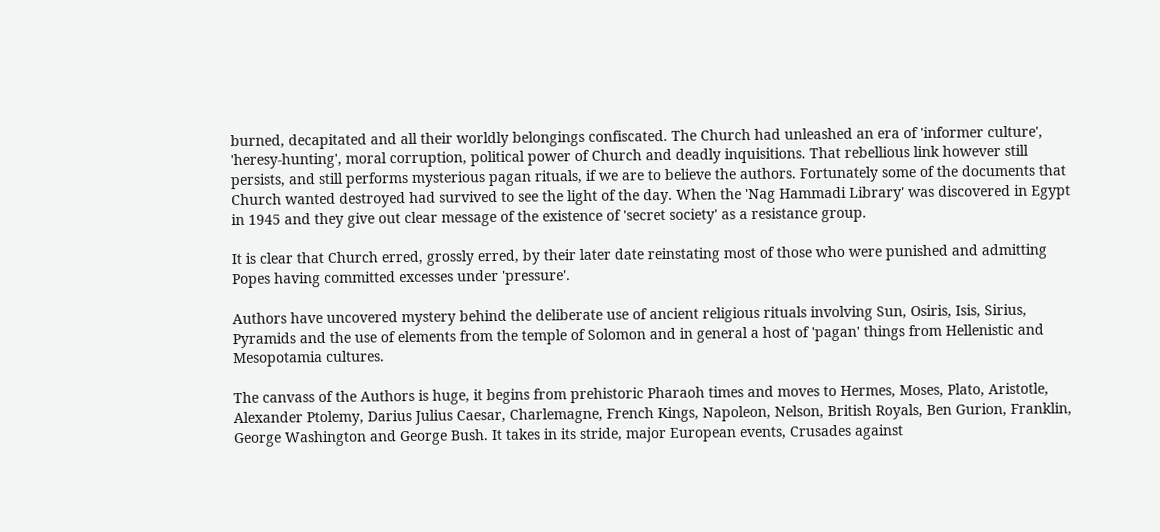burned, decapitated and all their worldly belongings confiscated. The Church had unleashed an era of 'informer culture', 'heresy-hunting', moral corruption, political power of Church and deadly inquisitions. That rebellious link however still persists, and still performs mysterious pagan rituals, if we are to believe the authors. Fortunately some of the documents that Church wanted destroyed had survived to see the light of the day. When the 'Nag Hammadi Library' was discovered in Egypt in 1945 and they give out clear message of the existence of 'secret society' as a resistance group.

It is clear that Church erred, grossly erred, by their later date reinstating most of those who were punished and admitting Popes having committed excesses under 'pressure'.

Authors have uncovered mystery behind the deliberate use of ancient religious rituals involving Sun, Osiris, Isis, Sirius, Pyramids and the use of elements from the temple of Solomon and in general a host of 'pagan' things from Hellenistic and Mesopotamia cultures.

The canvass of the Authors is huge, it begins from prehistoric Pharaoh times and moves to Hermes, Moses, Plato, Aristotle, Alexander Ptolemy, Darius Julius Caesar, Charlemagne, French Kings, Napoleon, Nelson, British Royals, Ben Gurion, Franklin, George Washington and George Bush. It takes in its stride, major European events, Crusades against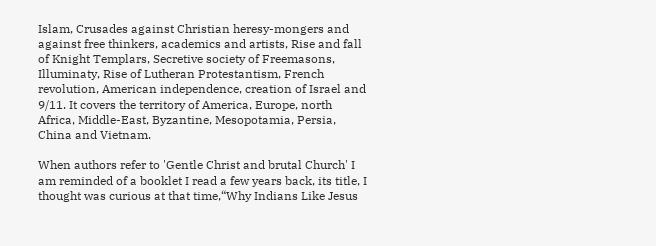Islam, Crusades against Christian heresy-mongers and against free thinkers, academics and artists, Rise and fall of Knight Templars, Secretive society of Freemasons, Illuminaty, Rise of Lutheran Protestantism, French revolution, American independence, creation of Israel and 9/11. It covers the territory of America, Europe, north Africa, Middle-East, Byzantine, Mesopotamia, Persia, China and Vietnam.

When authors refer to 'Gentle Christ and brutal Church' I am reminded of a booklet I read a few years back, its title, I thought was curious at that time,“Why Indians Like Jesus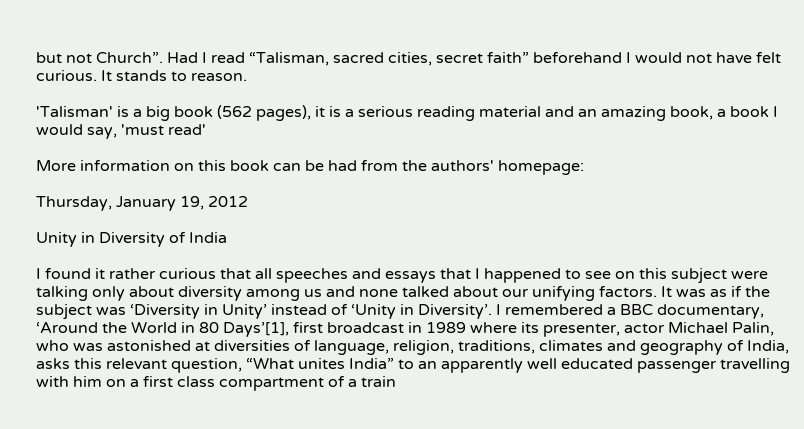but not Church”. Had I read “Talisman, sacred cities, secret faith” beforehand I would not have felt curious. It stands to reason.

'Talisman' is a big book (562 pages), it is a serious reading material and an amazing book, a book I would say, 'must read'

More information on this book can be had from the authors' homepage:

Thursday, January 19, 2012

Unity in Diversity of India

I found it rather curious that all speeches and essays that I happened to see on this subject were talking only about diversity among us and none talked about our unifying factors. It was as if the subject was ‘Diversity in Unity’ instead of ‘Unity in Diversity’. I remembered a BBC documentary, ‘Around the World in 80 Days’[1], first broadcast in 1989 where its presenter, actor Michael Palin, who was astonished at diversities of language, religion, traditions, climates and geography of India, asks this relevant question, “What unites India” to an apparently well educated passenger travelling with him on a first class compartment of a train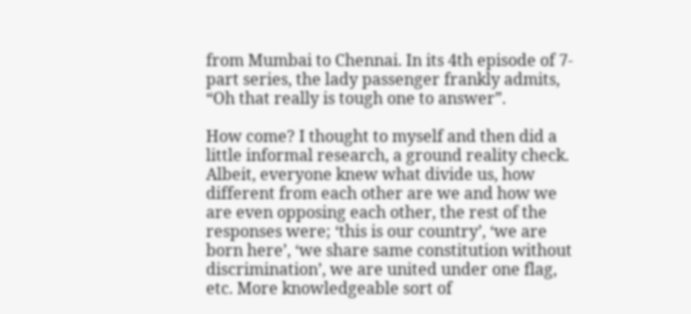from Mumbai to Chennai. In its 4th episode of 7-part series, the lady passenger frankly admits, “Oh that really is tough one to answer”.

How come? I thought to myself and then did a little informal research, a ground reality check. Albeit, everyone knew what divide us, how different from each other are we and how we are even opposing each other, the rest of the responses were; ‘this is our country’, ‘we are born here’, ‘we share same constitution without discrimination’, we are united under one flag, etc. More knowledgeable sort of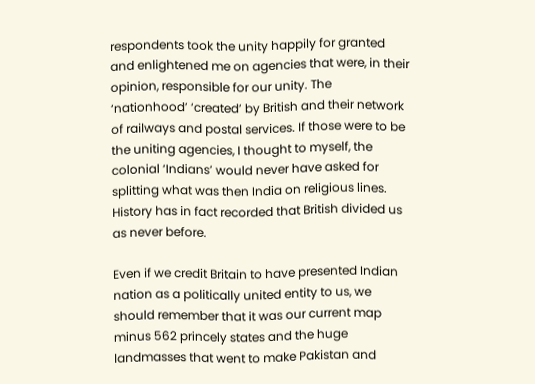respondents took the unity happily for granted and enlightened me on agencies that were, in their opinion, responsible for our unity. The ‘nationhood’ ‘created’ by British and their network of railways and postal services. If those were to be the uniting agencies, I thought to myself, the colonial ‘Indians’ would never have asked for splitting what was then India on religious lines. History has in fact recorded that British divided us as never before.

Even if we credit Britain to have presented Indian nation as a politically united entity to us, we should remember that it was our current map minus 562 princely states and the huge landmasses that went to make Pakistan and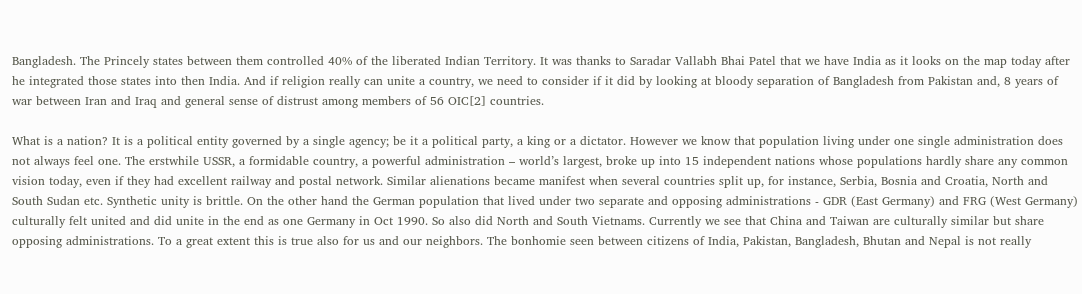Bangladesh. The Princely states between them controlled 40% of the liberated Indian Territory. It was thanks to Saradar Vallabh Bhai Patel that we have India as it looks on the map today after he integrated those states into then India. And if religion really can unite a country, we need to consider if it did by looking at bloody separation of Bangladesh from Pakistan and, 8 years of war between Iran and Iraq and general sense of distrust among members of 56 OIC[2] countries.

What is a nation? It is a political entity governed by a single agency; be it a political party, a king or a dictator. However we know that population living under one single administration does not always feel one. The erstwhile USSR, a formidable country, a powerful administration – world’s largest, broke up into 15 independent nations whose populations hardly share any common vision today, even if they had excellent railway and postal network. Similar alienations became manifest when several countries split up, for instance, Serbia, Bosnia and Croatia, North and South Sudan etc. Synthetic unity is brittle. On the other hand the German population that lived under two separate and opposing administrations - GDR (East Germany) and FRG (West Germany) culturally felt united and did unite in the end as one Germany in Oct 1990. So also did North and South Vietnams. Currently we see that China and Taiwan are culturally similar but share opposing administrations. To a great extent this is true also for us and our neighbors. The bonhomie seen between citizens of India, Pakistan, Bangladesh, Bhutan and Nepal is not really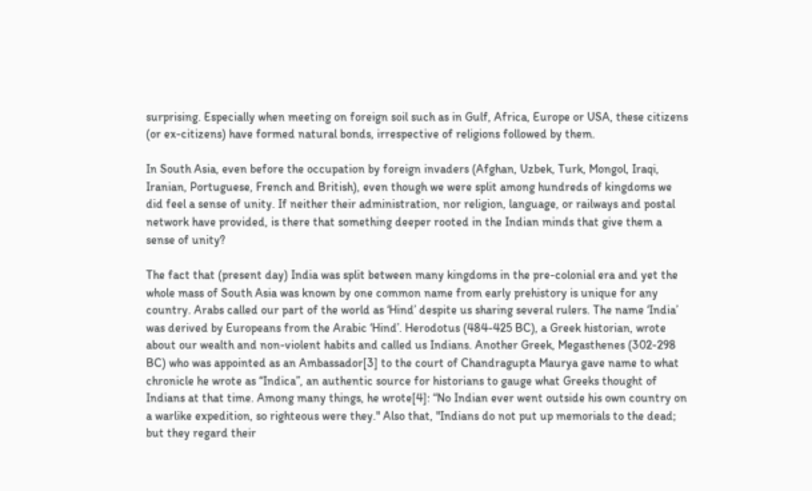surprising. Especially when meeting on foreign soil such as in Gulf, Africa, Europe or USA, these citizens (or ex-citizens) have formed natural bonds, irrespective of religions followed by them.

In South Asia, even before the occupation by foreign invaders (Afghan, Uzbek, Turk, Mongol, Iraqi, Iranian, Portuguese, French and British), even though we were split among hundreds of kingdoms we did feel a sense of unity. If neither their administration, nor religion, language, or railways and postal network have provided, is there that something deeper rooted in the Indian minds that give them a sense of unity?

The fact that (present day) India was split between many kingdoms in the pre-colonial era and yet the whole mass of South Asia was known by one common name from early prehistory is unique for any country. Arabs called our part of the world as ‘Hind’ despite us sharing several rulers. The name ‘India’ was derived by Europeans from the Arabic ‘Hind’. Herodotus (484-425 BC), a Greek historian, wrote about our wealth and non-violent habits and called us Indians. Another Greek, Megasthenes (302-298 BC) who was appointed as an Ambassador[3] to the court of Chandragupta Maurya gave name to what chronicle he wrote as “Indica”, an authentic source for historians to gauge what Greeks thought of Indians at that time. Among many things, he wrote[4]: “No Indian ever went outside his own country on a warlike expedition, so righteous were they." Also that, "Indians do not put up memorials to the dead; but they regard their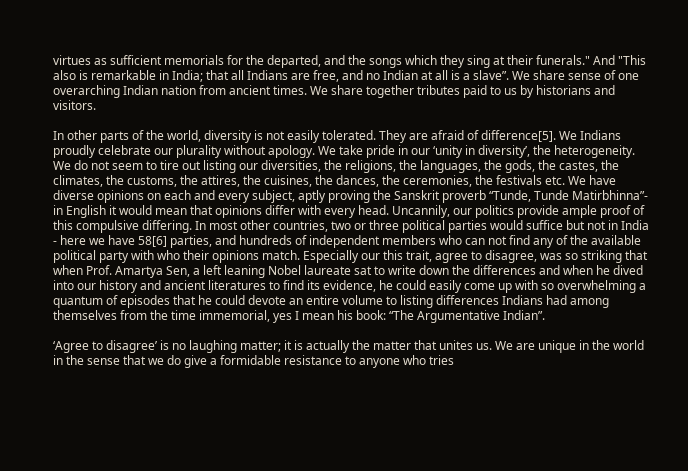virtues as sufficient memorials for the departed, and the songs which they sing at their funerals." And "This also is remarkable in India; that all Indians are free, and no Indian at all is a slave”. We share sense of one overarching Indian nation from ancient times. We share together tributes paid to us by historians and visitors.

In other parts of the world, diversity is not easily tolerated. They are afraid of difference[5]. We Indians proudly celebrate our plurality without apology. We take pride in our ‘unity in diversity’, the heterogeneity.  We do not seem to tire out listing our diversities, the religions, the languages, the gods, the castes, the climates, the customs, the attires, the cuisines, the dances, the ceremonies, the festivals etc. We have diverse opinions on each and every subject, aptly proving the Sanskrit proverb “Tunde, Tunde Matirbhinna”- in English it would mean that opinions differ with every head. Uncannily, our politics provide ample proof of this compulsive differing. In most other countries, two or three political parties would suffice but not in India - here we have 58[6] parties, and hundreds of independent members who can not find any of the available political party with who their opinions match. Especially our this trait, agree to disagree, was so striking that when Prof. Amartya Sen, a left leaning Nobel laureate sat to write down the differences and when he dived into our history and ancient literatures to find its evidence, he could easily come up with so overwhelming a quantum of episodes that he could devote an entire volume to listing differences Indians had among themselves from the time immemorial, yes I mean his book: “The Argumentative Indian”.

‘Agree to disagree’ is no laughing matter; it is actually the matter that unites us. We are unique in the world in the sense that we do give a formidable resistance to anyone who tries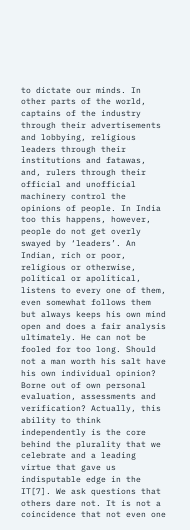to dictate our minds. In other parts of the world, captains of the industry through their advertisements and lobbying, religious leaders through their institutions and fatawas, and, rulers through their official and unofficial machinery control the opinions of people. In India too this happens, however, people do not get overly swayed by ‘leaders’. An Indian, rich or poor, religious or otherwise, political or apolitical, listens to every one of them, even somewhat follows them but always keeps his own mind open and does a fair analysis ultimately. He can not be fooled for too long. Should not a man worth his salt have his own individual opinion? Borne out of own personal evaluation, assessments and verification? Actually, this ability to think independently is the core behind the plurality that we celebrate and a leading virtue that gave us indisputable edge in the IT[7]. We ask questions that others dare not. It is not a coincidence that not even one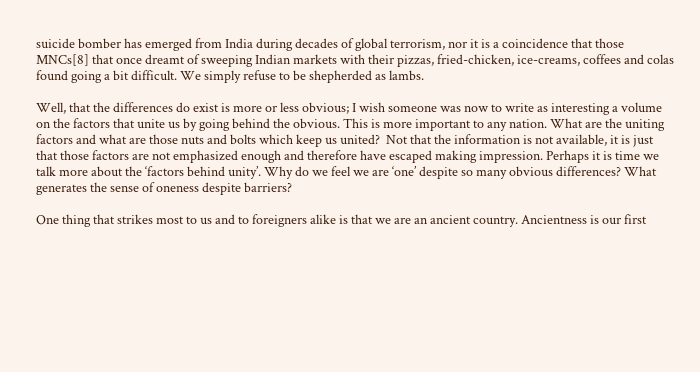suicide bomber has emerged from India during decades of global terrorism, nor it is a coincidence that those MNCs[8] that once dreamt of sweeping Indian markets with their pizzas, fried-chicken, ice-creams, coffees and colas found going a bit difficult. We simply refuse to be shepherded as lambs.

Well, that the differences do exist is more or less obvious; I wish someone was now to write as interesting a volume on the factors that unite us by going behind the obvious. This is more important to any nation. What are the uniting factors and what are those nuts and bolts which keep us united?  Not that the information is not available, it is just that those factors are not emphasized enough and therefore have escaped making impression. Perhaps it is time we talk more about the ‘factors behind unity’. Why do we feel we are ‘one’ despite so many obvious differences? What generates the sense of oneness despite barriers?

One thing that strikes most to us and to foreigners alike is that we are an ancient country. Ancientness is our first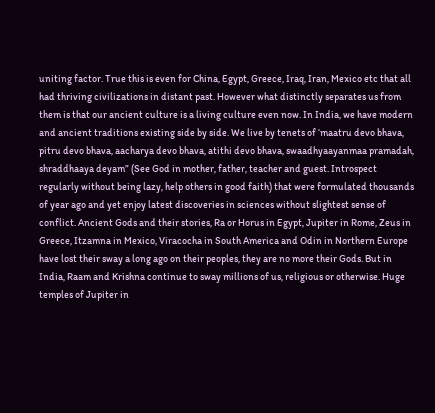uniting factor. True this is even for China, Egypt, Greece, Iraq, Iran, Mexico etc that all had thriving civilizations in distant past. However what distinctly separates us from them is that our ancient culture is a living culture even now. In India, we have modern and ancient traditions existing side by side. We live by tenets of ‘maatru devo bhava, pitru devo bhava, aacharya devo bhava, atithi devo bhava, swaadhyaayanmaa pramadah, shraddhaaya deyam” (See God in mother, father, teacher and guest. Introspect regularly without being lazy, help others in good faith) that were formulated thousands of year ago and yet enjoy latest discoveries in sciences without slightest sense of conflict. Ancient Gods and their stories, Ra or Horus in Egypt, Jupiter in Rome, Zeus in Greece, Itzamna in Mexico, Viracocha in South America and Odin in Northern Europe have lost their sway a long ago on their peoples, they are no more their Gods. But in India, Raam and Krishna continue to sway millions of us, religious or otherwise. Huge temples of Jupiter in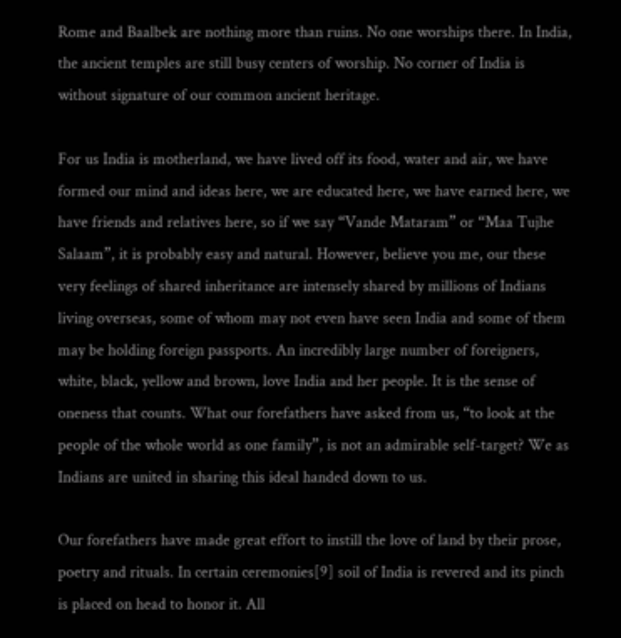Rome and Baalbek are nothing more than ruins. No one worships there. In India, the ancient temples are still busy centers of worship. No corner of India is without signature of our common ancient heritage.

For us India is motherland, we have lived off its food, water and air, we have formed our mind and ideas here, we are educated here, we have earned here, we have friends and relatives here, so if we say “Vande Mataram” or “Maa Tujhe Salaam”, it is probably easy and natural. However, believe you me, our these very feelings of shared inheritance are intensely shared by millions of Indians living overseas, some of whom may not even have seen India and some of them may be holding foreign passports. An incredibly large number of foreigners, white, black, yellow and brown, love India and her people. It is the sense of oneness that counts. What our forefathers have asked from us, “to look at the people of the whole world as one family”, is not an admirable self-target? We as Indians are united in sharing this ideal handed down to us.

Our forefathers have made great effort to instill the love of land by their prose, poetry and rituals. In certain ceremonies[9] soil of India is revered and its pinch is placed on head to honor it. All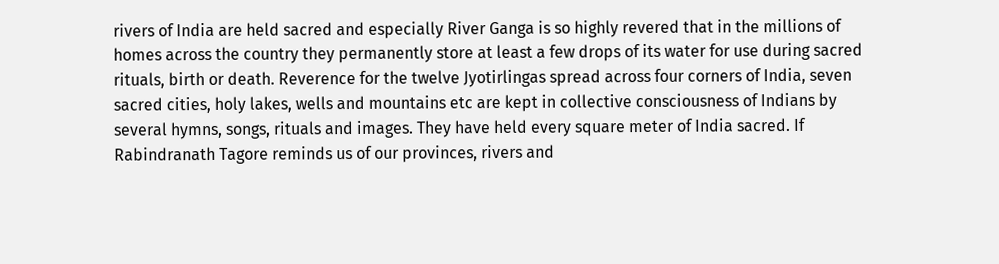rivers of India are held sacred and especially River Ganga is so highly revered that in the millions of homes across the country they permanently store at least a few drops of its water for use during sacred rituals, birth or death. Reverence for the twelve Jyotirlingas spread across four corners of India, seven sacred cities, holy lakes, wells and mountains etc are kept in collective consciousness of Indians by several hymns, songs, rituals and images. They have held every square meter of India sacred. If Rabindranath Tagore reminds us of our provinces, rivers and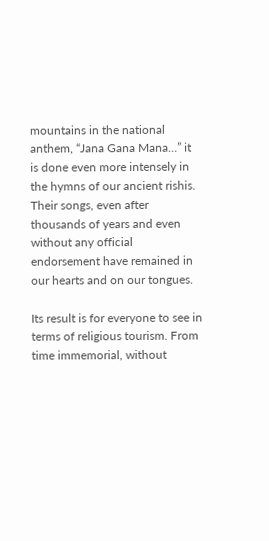mountains in the national anthem, “Jana Gana Mana…” it is done even more intensely in the hymns of our ancient rishis. Their songs, even after thousands of years and even without any official endorsement have remained in our hearts and on our tongues.

Its result is for everyone to see in terms of religious tourism. From time immemorial, without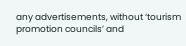any advertisements, without ‘tourism promotion councils’ and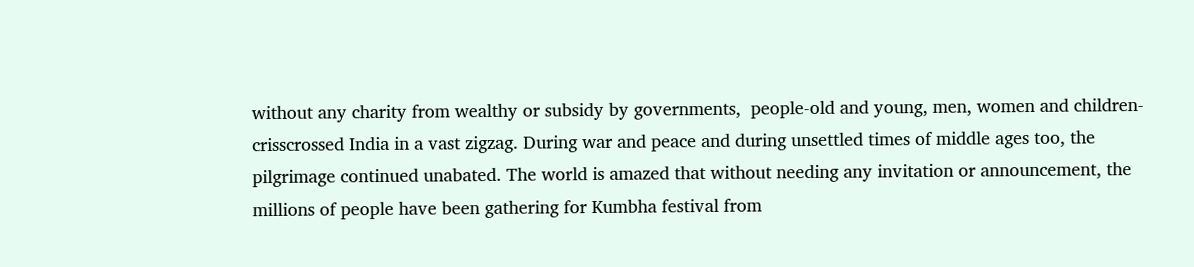without any charity from wealthy or subsidy by governments,  people-old and young, men, women and children- crisscrossed India in a vast zigzag. During war and peace and during unsettled times of middle ages too, the pilgrimage continued unabated. The world is amazed that without needing any invitation or announcement, the millions of people have been gathering for Kumbha festival from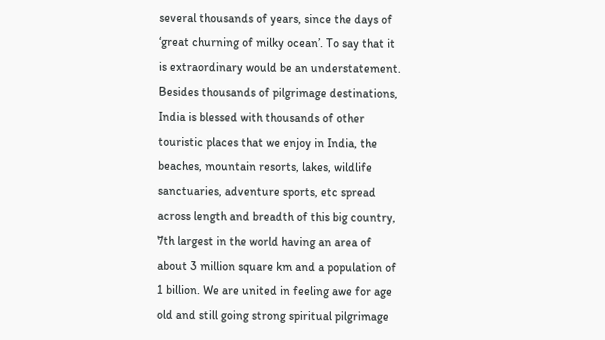several thousands of years, since the days of ‘great churning of milky ocean’. To say that it is extraordinary would be an understatement. Besides thousands of pilgrimage destinations, India is blessed with thousands of other touristic places that we enjoy in India, the beaches, mountain resorts, lakes, wildlife sanctuaries, adventure sports, etc spread across length and breadth of this big country, 7th largest in the world having an area of about 3 million square km and a population of 1 billion. We are united in feeling awe for age old and still going strong spiritual pilgrimage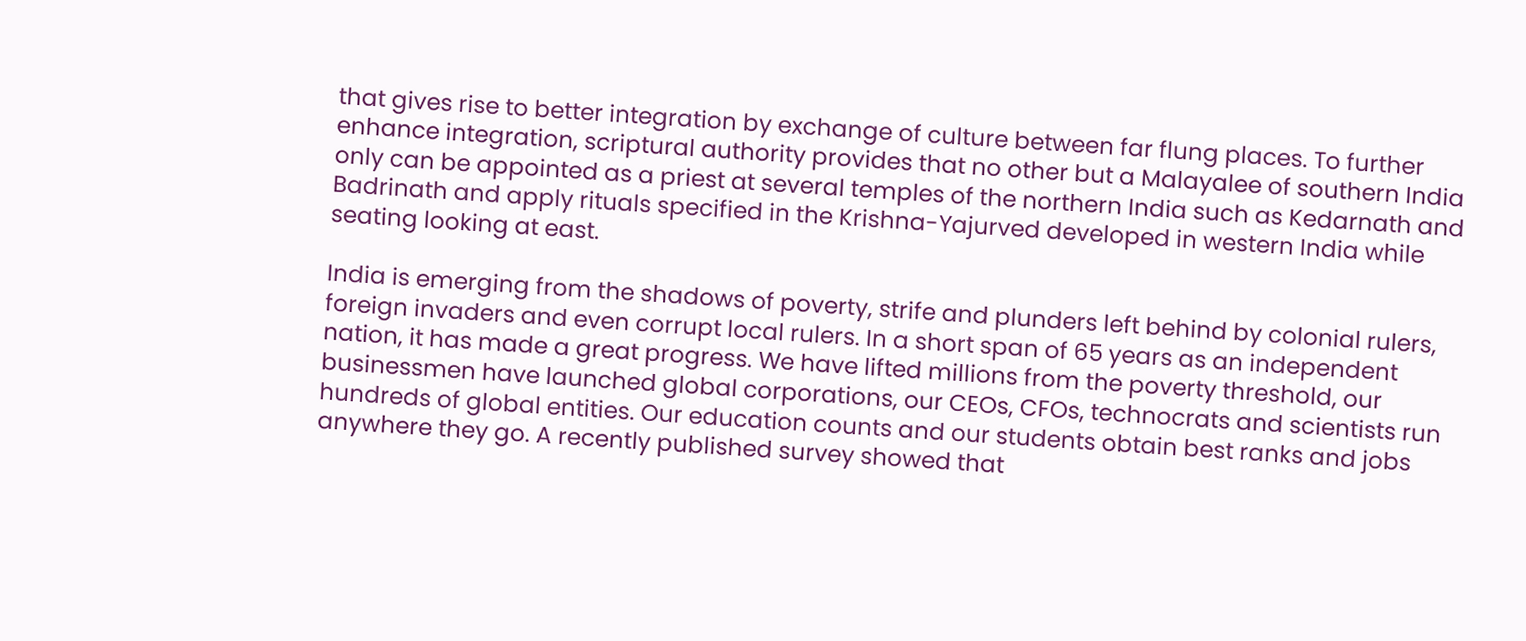that gives rise to better integration by exchange of culture between far flung places. To further enhance integration, scriptural authority provides that no other but a Malayalee of southern India only can be appointed as a priest at several temples of the northern India such as Kedarnath and Badrinath and apply rituals specified in the Krishna-Yajurved developed in western India while seating looking at east.

India is emerging from the shadows of poverty, strife and plunders left behind by colonial rulers, foreign invaders and even corrupt local rulers. In a short span of 65 years as an independent nation, it has made a great progress. We have lifted millions from the poverty threshold, our businessmen have launched global corporations, our CEOs, CFOs, technocrats and scientists run hundreds of global entities. Our education counts and our students obtain best ranks and jobs anywhere they go. A recently published survey showed that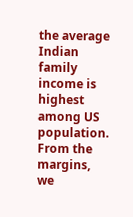the average Indian family income is highest among US population. From the margins, we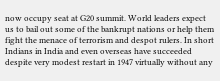now occupy seat at G20 summit. World leaders expect us to bail out some of the bankrupt nations or help them fight the menace of terrorism and despot rulers. In short Indians in India and even overseas have succeeded despite very modest restart in 1947 virtually without any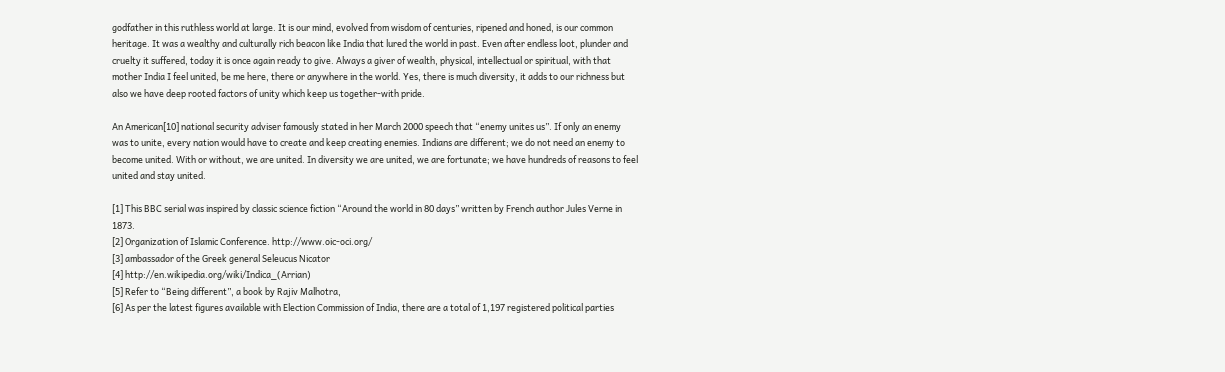godfather in this ruthless world at large. It is our mind, evolved from wisdom of centuries, ripened and honed, is our common heritage. It was a wealthy and culturally rich beacon like India that lured the world in past. Even after endless loot, plunder and cruelty it suffered, today it is once again ready to give. Always a giver of wealth, physical, intellectual or spiritual, with that mother India I feel united, be me here, there or anywhere in the world. Yes, there is much diversity, it adds to our richness but also we have deep rooted factors of unity which keep us together-with pride.

An American[10] national security adviser famously stated in her March 2000 speech that “enemy unites us”. If only an enemy was to unite, every nation would have to create and keep creating enemies. Indians are different; we do not need an enemy to become united. With or without, we are united. In diversity we are united, we are fortunate; we have hundreds of reasons to feel united and stay united.

[1] This BBC serial was inspired by classic science fiction “Around the world in 80 days” written by French author Jules Verne in 1873.
[2] Organization of Islamic Conference. http://www.oic-oci.org/
[3] ambassador of the Greek general Seleucus Nicator
[4] http://en.wikipedia.org/wiki/Indica_(Arrian)
[5] Refer to “Being different”, a book by Rajiv Malhotra,
[6] As per the latest figures available with Election Commission of India, there are a total of 1,197 registered political parties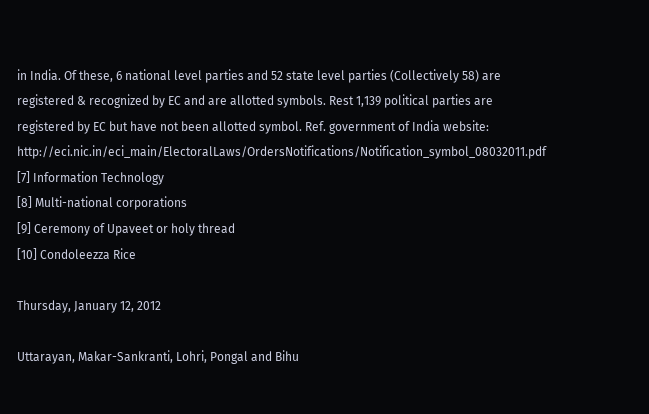in India. Of these, 6 national level parties and 52 state level parties (Collectively 58) are registered & recognized by EC and are allotted symbols. Rest 1,139 political parties are registered by EC but have not been allotted symbol. Ref. government of India website: http://eci.nic.in/eci_main/ElectoralLaws/OrdersNotifications/Notification_symbol_08032011.pdf
[7] Information Technology
[8] Multi-national corporations
[9] Ceremony of Upaveet or holy thread
[10] Condoleezza Rice

Thursday, January 12, 2012

Uttarayan, Makar-Sankranti, Lohri, Pongal and Bihu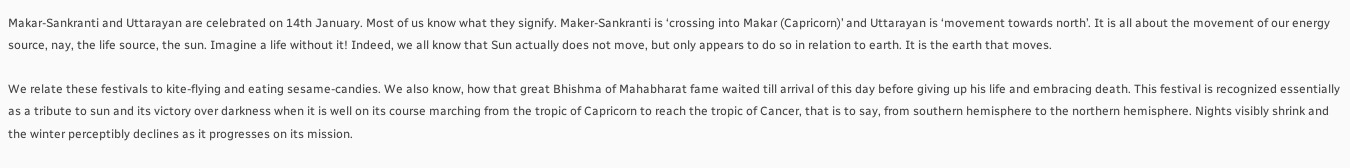Makar-Sankranti and Uttarayan are celebrated on 14th January. Most of us know what they signify. Maker-Sankranti is ‘crossing into Makar (Capricorn)’ and Uttarayan is ‘movement towards north’. It is all about the movement of our energy source, nay, the life source, the sun. Imagine a life without it! Indeed, we all know that Sun actually does not move, but only appears to do so in relation to earth. It is the earth that moves.

We relate these festivals to kite-flying and eating sesame-candies. We also know, how that great Bhishma of Mahabharat fame waited till arrival of this day before giving up his life and embracing death. This festival is recognized essentially as a tribute to sun and its victory over darkness when it is well on its course marching from the tropic of Capricorn to reach the tropic of Cancer, that is to say, from southern hemisphere to the northern hemisphere. Nights visibly shrink and the winter perceptibly declines as it progresses on its mission.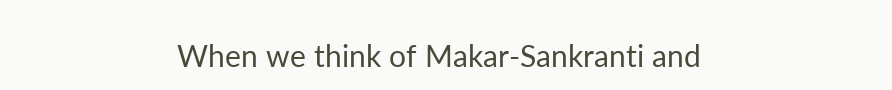When we think of Makar-Sankranti and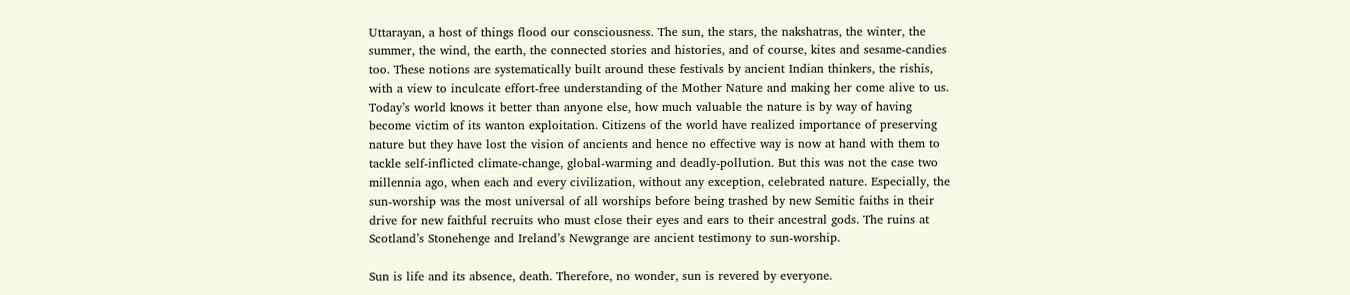Uttarayan, a host of things flood our consciousness. The sun, the stars, the nakshatras, the winter, the summer, the wind, the earth, the connected stories and histories, and of course, kites and sesame-candies too. These notions are systematically built around these festivals by ancient Indian thinkers, the rishis, with a view to inculcate effort-free understanding of the Mother Nature and making her come alive to us. Today’s world knows it better than anyone else, how much valuable the nature is by way of having become victim of its wanton exploitation. Citizens of the world have realized importance of preserving nature but they have lost the vision of ancients and hence no effective way is now at hand with them to tackle self-inflicted climate-change, global-warming and deadly-pollution. But this was not the case two millennia ago, when each and every civilization, without any exception, celebrated nature. Especially, the sun-worship was the most universal of all worships before being trashed by new Semitic faiths in their drive for new faithful recruits who must close their eyes and ears to their ancestral gods. The ruins at Scotland’s Stonehenge and Ireland’s Newgrange are ancient testimony to sun-worship.

Sun is life and its absence, death. Therefore, no wonder, sun is revered by everyone.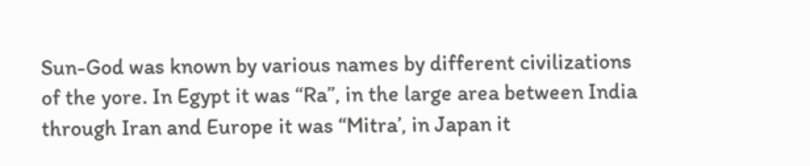Sun-God was known by various names by different civilizations of the yore. In Egypt it was “Ra”, in the large area between India through Iran and Europe it was “Mitra’, in Japan it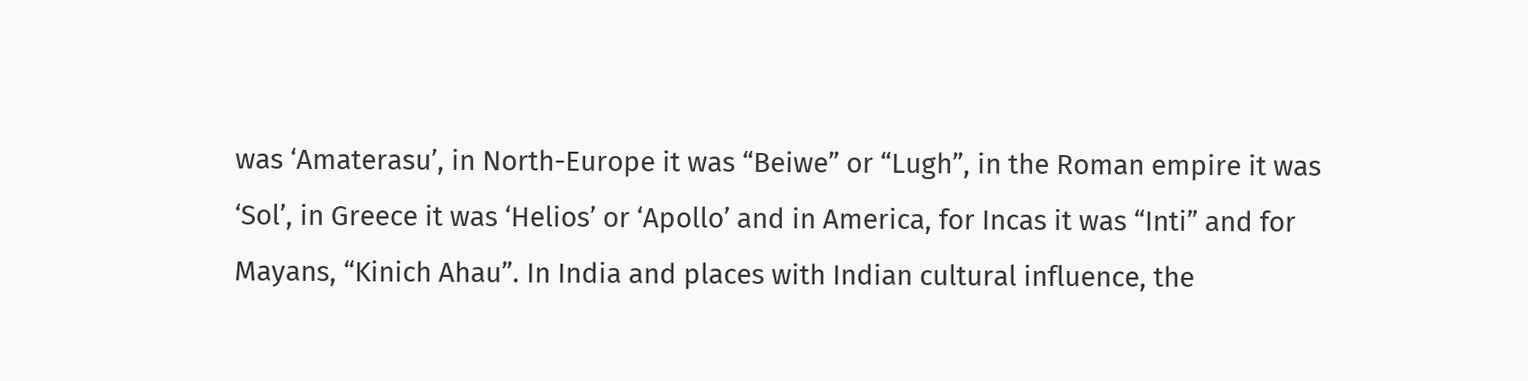was ‘Amaterasu’, in North-Europe it was “Beiwe” or “Lugh”, in the Roman empire it was ‘Sol’, in Greece it was ‘Helios’ or ‘Apollo’ and in America, for Incas it was “Inti” and for Mayans, “Kinich Ahau”. In India and places with Indian cultural influence, the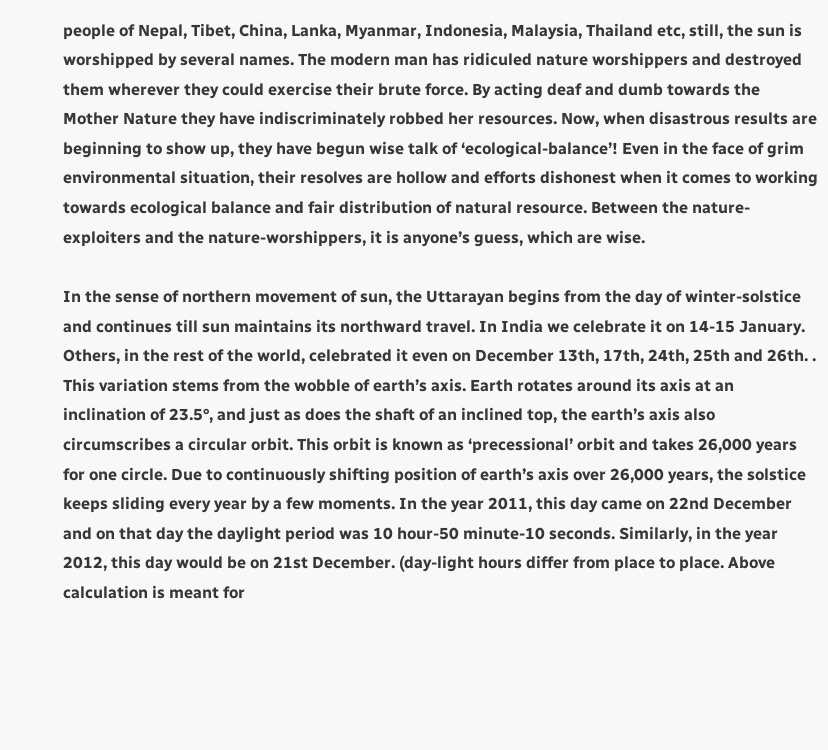people of Nepal, Tibet, China, Lanka, Myanmar, Indonesia, Malaysia, Thailand etc, still, the sun is worshipped by several names. The modern man has ridiculed nature worshippers and destroyed them wherever they could exercise their brute force. By acting deaf and dumb towards the Mother Nature they have indiscriminately robbed her resources. Now, when disastrous results are beginning to show up, they have begun wise talk of ‘ecological-balance’! Even in the face of grim environmental situation, their resolves are hollow and efforts dishonest when it comes to working towards ecological balance and fair distribution of natural resource. Between the nature-exploiters and the nature-worshippers, it is anyone’s guess, which are wise.

In the sense of northern movement of sun, the Uttarayan begins from the day of winter-solstice and continues till sun maintains its northward travel. In India we celebrate it on 14-15 January. Others, in the rest of the world, celebrated it even on December 13th, 17th, 24th, 25th and 26th. . This variation stems from the wobble of earth’s axis. Earth rotates around its axis at an inclination of 23.5°, and just as does the shaft of an inclined top, the earth’s axis also circumscribes a circular orbit. This orbit is known as ‘precessional’ orbit and takes 26,000 years for one circle. Due to continuously shifting position of earth’s axis over 26,000 years, the solstice keeps sliding every year by a few moments. In the year 2011, this day came on 22nd December and on that day the daylight period was 10 hour-50 minute-10 seconds. Similarly, in the year 2012, this day would be on 21st December. (day-light hours differ from place to place. Above calculation is meant for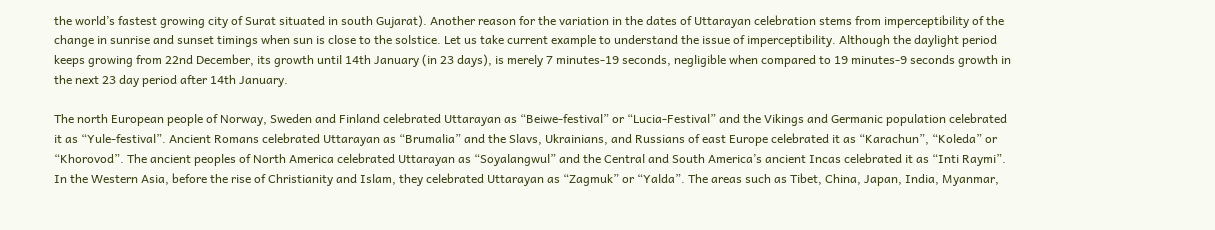the world’s fastest growing city of Surat situated in south Gujarat). Another reason for the variation in the dates of Uttarayan celebration stems from imperceptibility of the change in sunrise and sunset timings when sun is close to the solstice. Let us take current example to understand the issue of imperceptibility. Although the daylight period keeps growing from 22nd December, its growth until 14th January (in 23 days), is merely 7 minutes-19 seconds, negligible when compared to 19 minutes-9 seconds growth in the next 23 day period after 14th January.

The north European people of Norway, Sweden and Finland celebrated Uttarayan as “Beiwe-festival” or “Lucia-Festival” and the Vikings and Germanic population celebrated it as “Yule-festival”. Ancient Romans celebrated Uttarayan as “Brumalia” and the Slavs, Ukrainians, and Russians of east Europe celebrated it as “Karachun”, “Koleda” or “Khorovod”. The ancient peoples of North America celebrated Uttarayan as “Soyalangwul” and the Central and South America’s ancient Incas celebrated it as “Inti Raymi”. In the Western Asia, before the rise of Christianity and Islam, they celebrated Uttarayan as “Zagmuk” or “Yalda”. The areas such as Tibet, China, Japan, India, Myanmar,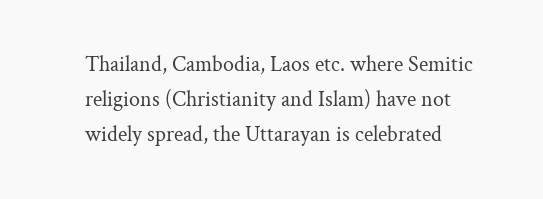Thailand, Cambodia, Laos etc. where Semitic religions (Christianity and Islam) have not widely spread, the Uttarayan is celebrated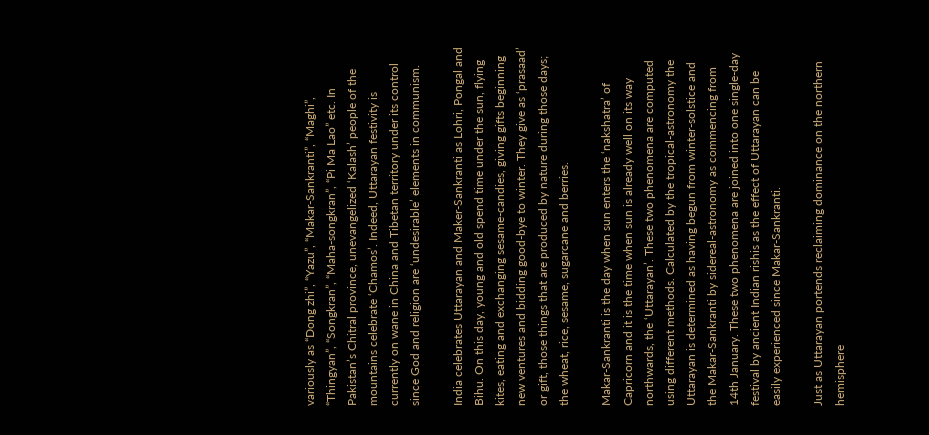variously as “Dong zhi”, “Yazu”, “Makar-Sankranti”, “Maghi”, “Thingyan”, “Songkran”, “Maha-songkran”, “Pi Ma Lao” etc. In Pakistan’s Chitral province, unevangelized ‘Kalash’ people of the mountains celebrate ‘Chamos’. Indeed, Uttarayan festivity is currently on wane in China and Tibetan territory under its control since God and religion are ‘undesirable’ elements in communism.

India celebrates Uttarayan and Maker-Sankranti as Lohri, Pongal and Bihu. On this day, young and old spend time under the sun, flying kites, eating and exchanging sesame-candies, giving gifts beginning new ventures and bidding good-bye to winter. They give as ‘prasaad’ or gift, those things that are produced by nature during those days; the wheat, rice, sesame, sugarcane and berries.

Makar-Sankranti is the day when sun enters the ‘nakshatra’ of Capricorn and it is the time when sun is already well on its way northwards, the ‘Uttarayan’. These two phenomena are computed using different methods. Calculated by the tropical-astronomy the Uttarayan is determined as having begun from winter-solstice and the Makar-Sankranti by sidereal-astronomy as commencing from 14th January. These two phenomena are joined into one single-day festival by ancient Indian rishis as the effect of Uttarayan can be easily experienced since Makar-Sankranti.

Just as Uttarayan portends reclaiming dominance on the northern hemisphere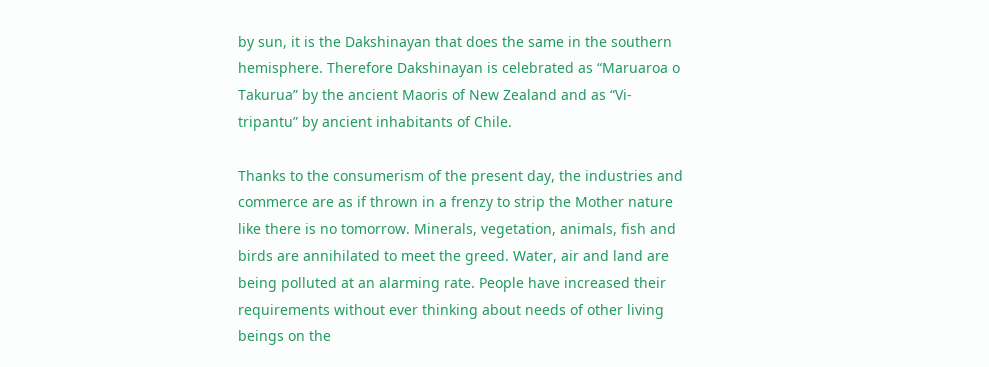by sun, it is the Dakshinayan that does the same in the southern hemisphere. Therefore Dakshinayan is celebrated as “Maruaroa o Takurua” by the ancient Maoris of New Zealand and as “Vi-tripantu” by ancient inhabitants of Chile.

Thanks to the consumerism of the present day, the industries and commerce are as if thrown in a frenzy to strip the Mother nature like there is no tomorrow. Minerals, vegetation, animals, fish and birds are annihilated to meet the greed. Water, air and land are being polluted at an alarming rate. People have increased their requirements without ever thinking about needs of other living beings on the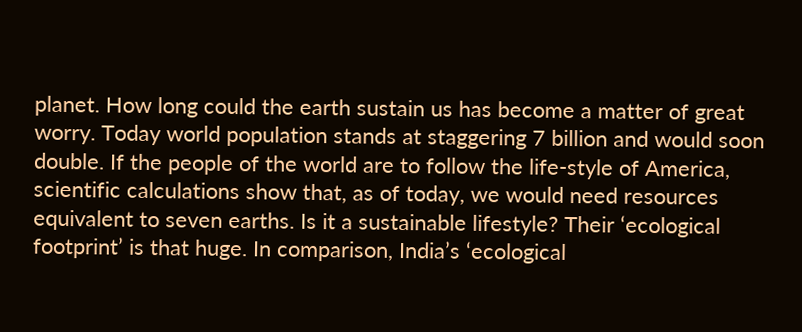planet. How long could the earth sustain us has become a matter of great worry. Today world population stands at staggering 7 billion and would soon double. If the people of the world are to follow the life-style of America, scientific calculations show that, as of today, we would need resources equivalent to seven earths. Is it a sustainable lifestyle? Their ‘ecological footprint’ is that huge. In comparison, India’s ‘ecological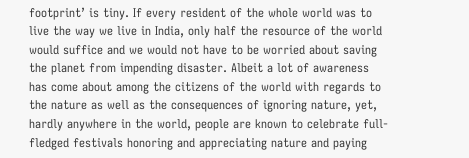footprint’ is tiny. If every resident of the whole world was to live the way we live in India, only half the resource of the world would suffice and we would not have to be worried about saving the planet from impending disaster. Albeit a lot of awareness has come about among the citizens of the world with regards to the nature as well as the consequences of ignoring nature, yet, hardly anywhere in the world, people are known to celebrate full-fledged festivals honoring and appreciating nature and paying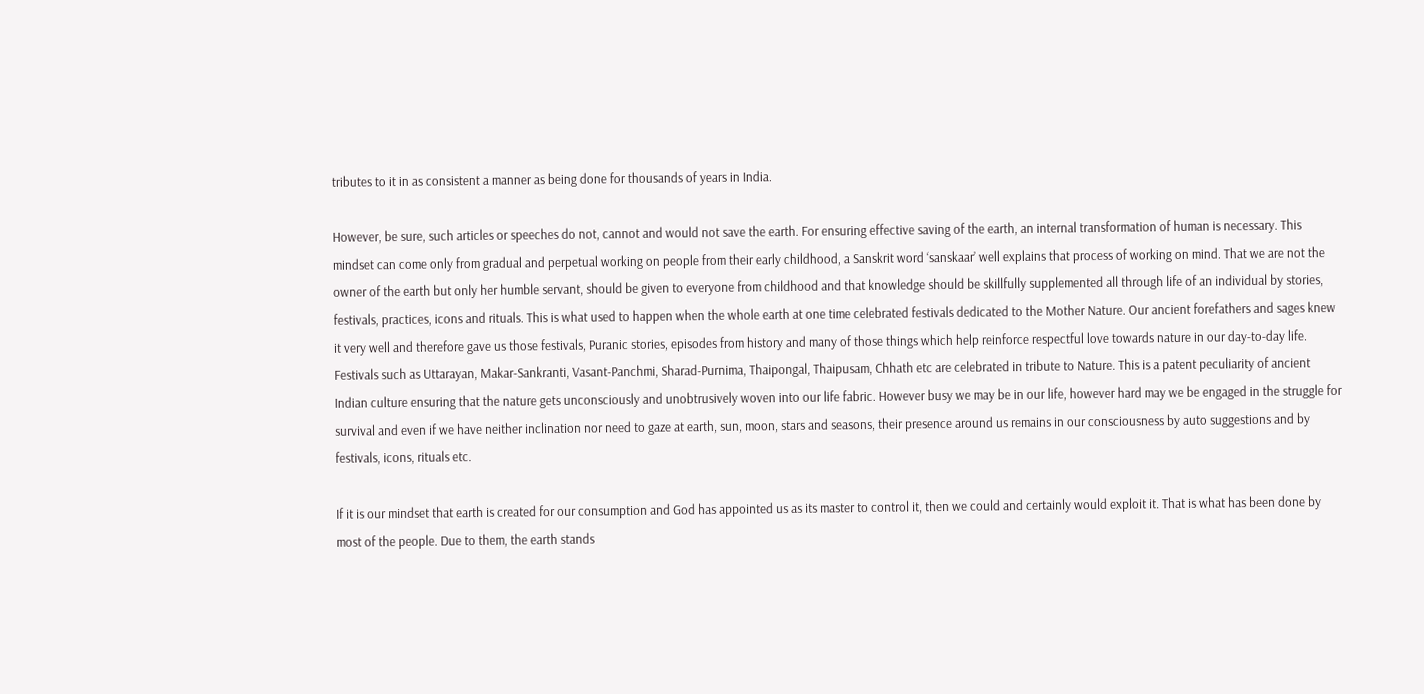tributes to it in as consistent a manner as being done for thousands of years in India.

However, be sure, such articles or speeches do not, cannot and would not save the earth. For ensuring effective saving of the earth, an internal transformation of human is necessary. This mindset can come only from gradual and perpetual working on people from their early childhood, a Sanskrit word ‘sanskaar’ well explains that process of working on mind. That we are not the owner of the earth but only her humble servant, should be given to everyone from childhood and that knowledge should be skillfully supplemented all through life of an individual by stories, festivals, practices, icons and rituals. This is what used to happen when the whole earth at one time celebrated festivals dedicated to the Mother Nature. Our ancient forefathers and sages knew it very well and therefore gave us those festivals, Puranic stories, episodes from history and many of those things which help reinforce respectful love towards nature in our day-to-day life. Festivals such as Uttarayan, Makar-Sankranti, Vasant-Panchmi, Sharad-Purnima, Thaipongal, Thaipusam, Chhath etc are celebrated in tribute to Nature. This is a patent peculiarity of ancient Indian culture ensuring that the nature gets unconsciously and unobtrusively woven into our life fabric. However busy we may be in our life, however hard may we be engaged in the struggle for survival and even if we have neither inclination nor need to gaze at earth, sun, moon, stars and seasons, their presence around us remains in our consciousness by auto suggestions and by festivals, icons, rituals etc.

If it is our mindset that earth is created for our consumption and God has appointed us as its master to control it, then we could and certainly would exploit it. That is what has been done by most of the people. Due to them, the earth stands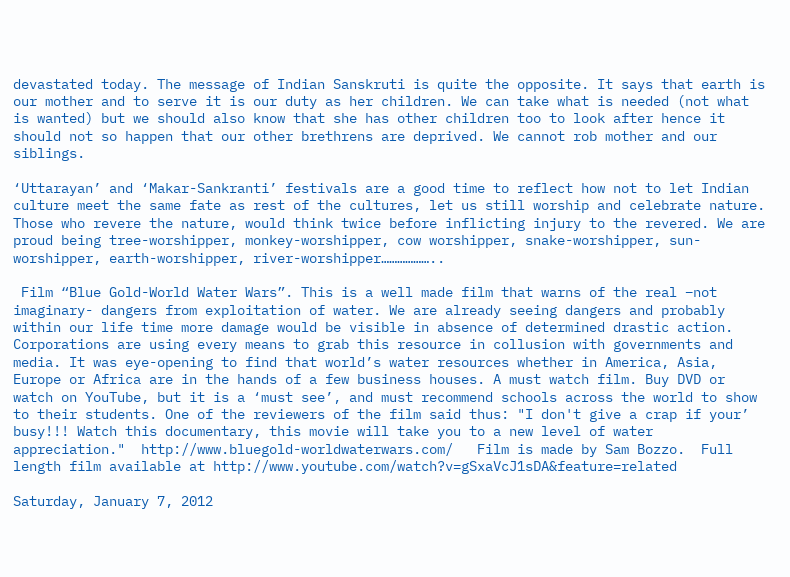devastated today. The message of Indian Sanskruti is quite the opposite. It says that earth is our mother and to serve it is our duty as her children. We can take what is needed (not what is wanted) but we should also know that she has other children too to look after hence it should not so happen that our other brethrens are deprived. We cannot rob mother and our siblings.

‘Uttarayan’ and ‘Makar-Sankranti’ festivals are a good time to reflect how not to let Indian culture meet the same fate as rest of the cultures, let us still worship and celebrate nature. Those who revere the nature, would think twice before inflicting injury to the revered. We are proud being tree-worshipper, monkey-worshipper, cow worshipper, snake-worshipper, sun-worshipper, earth-worshipper, river-worshipper………………..

 Film “Blue Gold-World Water Wars”. This is a well made film that warns of the real –not imaginary- dangers from exploitation of water. We are already seeing dangers and probably within our life time more damage would be visible in absence of determined drastic action. Corporations are using every means to grab this resource in collusion with governments and media. It was eye-opening to find that world’s water resources whether in America, Asia, Europe or Africa are in the hands of a few business houses. A must watch film. Buy DVD or watch on YouTube, but it is a ‘must see’, and must recommend schools across the world to show to their students. One of the reviewers of the film said thus: "I don't give a crap if your’ busy!!! Watch this documentary, this movie will take you to a new level of water appreciation."  http://www.bluegold-worldwaterwars.com/   Film is made by Sam Bozzo.  Full length film available at http://www.youtube.com/watch?v=gSxaVcJ1sDA&feature=related

Saturday, January 7, 2012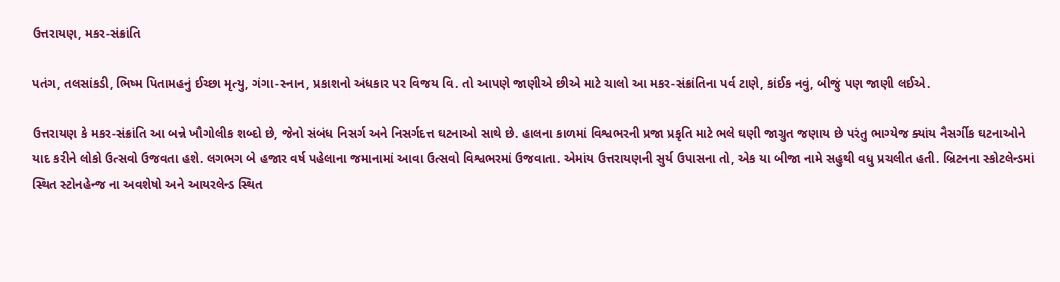ઉત્તરાયણ, મકર-સંક્રાંતિ

પતંગ, તલસાંકડી, ભિષ્મ પિતામહનું ઈચ્છા મૃત્યુ, ગંગા-સ્નાન, પ્રકાશનો અંધકાર પર વિજય વિ. તો આપણે જાણીએ છીએ માટે ચાલો આ મકર-સંક્રાંતિના પર્વ ટાણે, કાંઈક નવું, બીજું પણ જાણી લઈએ.

ઉત્તરાયણ કે મકર-સંક્રાંતિ આ બન્ને ખૌગોલીક શબ્દો છે, જેનો સંબંધ નિસર્ગ અને નિસર્ગદત્ત ઘટનાઓ સાથે છે. હાલના કાળમાં વિશ્વભરની પ્રજા પ્રકૃતિ માટે ભલે ઘણી જાગ્રુત જણાય છે પરંતુ ભાગ્યેજ ક્યાંય નૈસર્ગીક ઘટનાઓને યાદ કરીને લોકો ઉત્સવો ઉજવતા હશે. લગભગ બે હજાર વર્ષ પહેલાના જમાનામાં આવા ઉત્સવો વિશ્વભરમાં ઉજવાતા. એમાંય ઉત્તરાયણની સુર્ય ઉપાસના તો, એક યા બીજા નામે સહુથી વધુ પ્રચલીત હતી. બ્રિટનના સ્કોટલેન્ડમાં સ્થિત સ્ટોનહેન્જ ના અવશેષો અને આયરલેન્ડ સ્થિત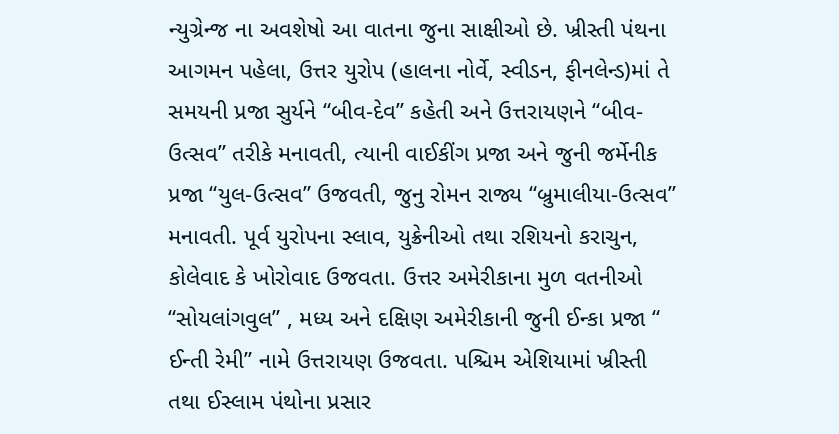ન્યુગ્રેન્જ ના અવશેષો આ વાતના જુના સાક્ષીઓ છે. ખ્રીસ્તી પંથના આગમન પહેલા, ઉત્તર યુરોપ (હાલના નોર્વે, સ્વીડન, ફીનલેન્ડ)માં તે સમયની પ્રજા સુર્યને “બીવ-દેવ” કહેતી અને ઉત્તરાયણને “બીવ-ઉત્સવ” તરીકે મનાવતી, ત્યાની વાઈકીંગ પ્રજા અને જુની જર્મેનીક પ્રજા “યુલ-ઉત્સવ” ઉજવતી, જુનુ રોમન રાજ્ય “બ્રુમાલીયા-ઉત્સવ” મનાવતી. પૂર્વ યુરોપના સ્લાવ, યુક્રેનીઓ તથા રશિયનો કરાચુન, કોલેવાદ કે ખોરોવાદ ઉજવતા. ઉત્તર અમેરીકાના મુળ વતનીઓ “સોયલાંગવુલ” , મધ્ય અને દક્ષિણ અમેરીકાની જુની ઈન્કા પ્રજા “ ઈન્તી રેમી” નામે ઉત્તરાયણ ઉજવતા. પશ્ચિમ એશિયામાં ખ્રીસ્તી તથા ઈસ્લામ પંથોના પ્રસાર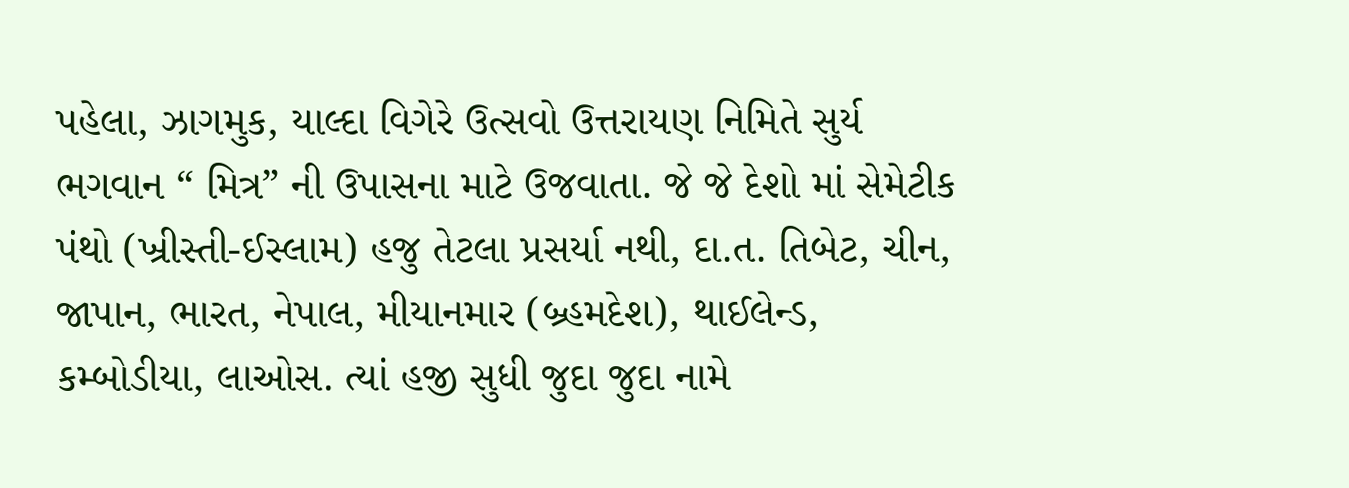પહેલા, ઝાગમુક, યાલ્દા વિગેરે ઉત્સવો ઉત્તરાયણ નિમિતે સુર્ય ભગવાન “ મિત્ર” ની ઉપાસના માટે ઉજવાતા. જે જે દેશો માં સેમેટીક પંથો (ખ્રીસ્તી-ઈસ્લામ) હજુ તેટલા પ્રસર્યા નથી, દા.ત. તિબેટ, ચીન, જાપાન, ભારત, નેપાલ, મીયાનમાર (બ્ર્હમદેશ), થાઈલેન્ડ, કમ્બોડીયા, લાઓસ. ત્યાં હજી સુધી જુદા જુદા નામે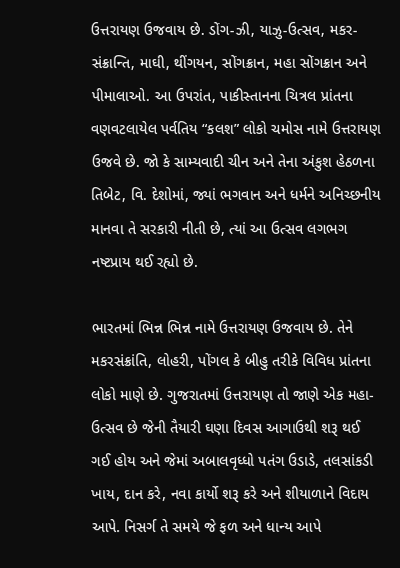ઉત્તરાયણ ઉજવાય છે. ડોંગ-ઝી, યાઝુ-ઉત્સવ, મકર-સંક્રાન્તિ, માઘી, થીંગયન, સોંગક્રાન, મહા સોંગક્રાન અને પીમાલાઓ. આ ઉપરાંત, પાકીસ્તાનના ચિત્રલ પ્રાંતના વણવટલાયેલ પર્વતિય “કલશ” લોકો ચમોસ નામે ઉત્તરાયણ ઉજવે છે. જો કે સામ્યવાદી ચીન અને તેના અંકુશ હેઠળના તિબેટ, વિ. દેશોમાં, જ્યાં ભગવાન અને ધર્મને અનિચ્છનીય માનવા તે સરકારી નીતી છે, ત્યાં આ ઉત્સવ લગભગ નષ્ટપ્રાય થઈ રહ્યો છે.

ભારતમાં ભિન્ન ભિન્ન નામે ઉત્તરાયણ ઉજવાય છે. તેને મકરસંક્રાંતિ, લોહરી, પોંગલ કે બીહુ તરીકે વિવિધ પ્રાંતના લોકો માણે છે. ગુજરાતમાં ઉત્તરાયણ તો જાણે એક મહા-ઉત્સવ છે જેની તૈયારી ઘણા દિવસ આગાઉથી શરૂ થઈ ગઈ હોય અને જેમાં અબાલવૃધ્ધો પતંગ ઉડાડે, તલસાંકડી ખાય, દાન કરે, નવા કાર્યો શરૂ કરે અને શીયાળાને વિદાય આપે. નિસર્ગ તે સમયે જે ફળ અને ધાન્ય આપે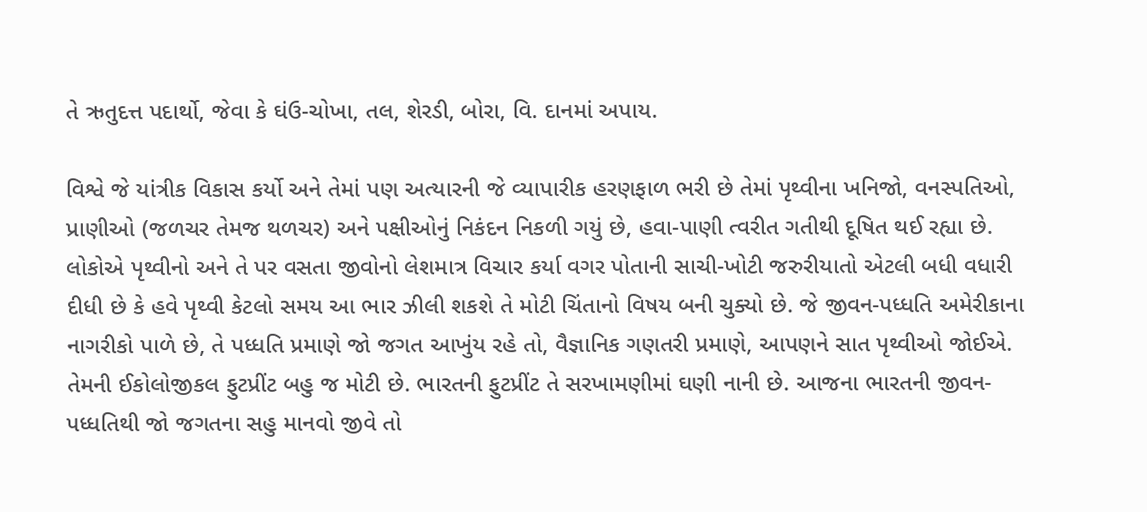તે ઋતુદત્ત પદાર્થો, જેવા કે ઘંઉ-ચોખા, તલ, શેરડી, બોરા, વિ. દાનમાં અપાય.

વિશ્વે જે યાંત્રીક વિકાસ કર્યો અને તેમાં પણ અત્યારની જે વ્યાપારીક હરણફાળ ભરી છે તેમાં પૃથ્વીના ખનિજો, વનસ્પતિઓ, પ્રાણીઓ (જળચર તેમજ થળચર) અને પક્ષીઓનું નિકંદન નિકળી ગયું છે, હવા-પાણી ત્વરીત ગતીથી દૂષિત થઈ રહ્યા છે. લોકોએ પૃથ્વીનો અને તે પર વસતા જીવોનો લેશમાત્ર વિચાર કર્યા વગર પોતાની સાચી-ખોટી જરુરીયાતો એટલી બધી વધારી દીધી છે કે હવે પૃથ્વી કેટલો સમય આ ભાર ઝીલી શકશે તે મોટી ચિંતાનો વિષય બની ચુક્યો છે. જે જીવન-પધ્ધતિ અમેરીકાના નાગરીકો પાળે છે, તે પધ્ધતિ પ્રમાણે જો જગત આખુંય રહે તો, વૈજ્ઞાનિક ગણતરી પ્રમાણે, આપણને સાત પૃથ્વીઓ જોઈએ. તેમની ઈકોલોજીકલ ફુટપ્રીંટ બહુ જ મોટી છે. ભારતની ફુટપ્રીંટ તે સરખામણીમાં ઘણી નાની છે. આજના ભારતની જીવન-પધ્ધતિથી જો જગતના સહુ માનવો જીવે તો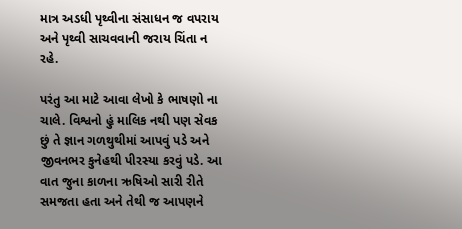માત્ર અડધી પૃથ્વીના સંસાધન જ વપરાય અને પૃથ્વી સાચવવાની જરાય ચિંતા ન રહે.

પરંતુ આ માટે આવા લેખો કે ભાષણો ના ચાલે. વિશ્વનો હું માલિક નથી પણ સેવક છું તે જ્ઞાન ગળથુથીમાં આપવું પડે અને જીવનભર કુનેહથી પીરસ્યા કરવું પડે. આ વાત જુના કાળના ઋષિઓ સારી રીતે સમજતા હતા અને તેથી જ આપણને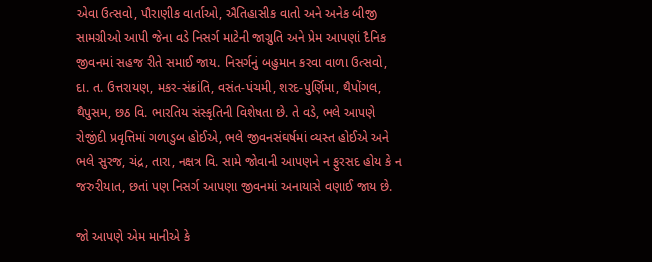એવા ઉત્સવો, પૌરાણીક વાર્તાઓ, ઐતિહાસીક વાતો અને અનેક બીજી સામગ્રીઓ આપી જેના વડે નિસર્ગ માટેની જાગ્રુતિ અને પ્રેમ આપણાં દૈનિક જીવનમાં સહજ રીતે સમાઈ જાય. નિસર્ગનું બહુમાન કરવા વાળા ઉત્સવો, દા. ત. ઉત્તરાયણ, મકર-સંક્રાંતિ, વસંત-પંચમી, શરદ-પુર્ણિમા, થૈપોંગલ, થૈપુસમ, છઠ વિ. ભારતિય સંસ્કૃતિની વિશેષતા છે. તે વડે, ભલે આપણે રોજીંદી પ્રવૃત્તિમાં ગળાડુબ હોઈએ, ભલે જીવનસંઘર્ષમાં વ્યસ્ત હોઈએ અને ભલે સુરજ, ચંદ્ર, તારા, નક્ષત્ર વિ. સામે જોવાની આપણને ન ફુરસદ હોય કે ન જરુરીયાત, છતાં પણ નિસર્ગ આપણા જીવનમાં અનાયાસે વણાઈ જાય છે.

જો આપણે એમ માનીએ કે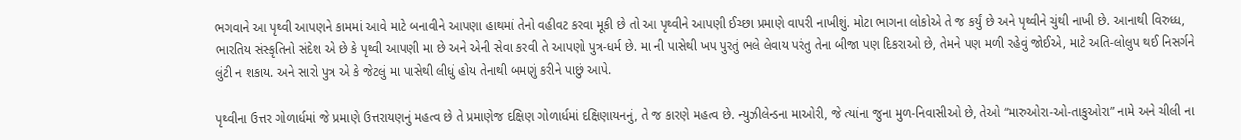ભગવાને આ પૃથ્વી આપણને કામમાં આવે માટે બનાવીને આપણા હાથમાં તેનો વહીવટ કરવા મૂકી છે તો આ પૃથ્વીને આપણી ઈચ્છા પ્રમાણે વાપરી નાખીશું. મોટા ભાગના લોકોએ તે જ કર્યું છે અને પૃથ્વીને ચુંથી નાખી છે. આનાથી વિરુધ્ધ, ભારતિય સંસ્કૃતિનો સંદેશ એ છે કે પૃથ્વી આપણી મા છે અને એની સેવા કરવી તે આપણો પુત્ર-ધર્મ છે. મા ની પાસેથી ખપ પુરતું ભલે લેવાય પરંતુ તેના બીજા પણ દિકરાઓ છે, તેમને પણ મળી રહેવું જોઈએ, માટે અતિ-લોલુપ થઈ નિસર્ગને લુંટી ન શકાય. અને સારો પુત્ર એ કે જેટલું મા પાસેથી લીધું હોય તેનાથી બમણું કરીને પાછું આપે.

પૃથ્વીના ઉત્તર ગોળાર્ધમાં જે પ્રમાણે ઉત્તરાયણનું મહત્વ છે તે પ્રમાણેજ દક્ષિણ ગોળાર્ધમાં દક્ષિણાયનનું, તે જ કારણે મહત્વ છે. ન્યુઝીલેન્ડના માઓરી, જે ત્યાંના જુના મુળ-નિવાસીઓ છે, તેઓ “મારુઓરા-ઓ-તાકુઓરા” નામે અને ચીલી ના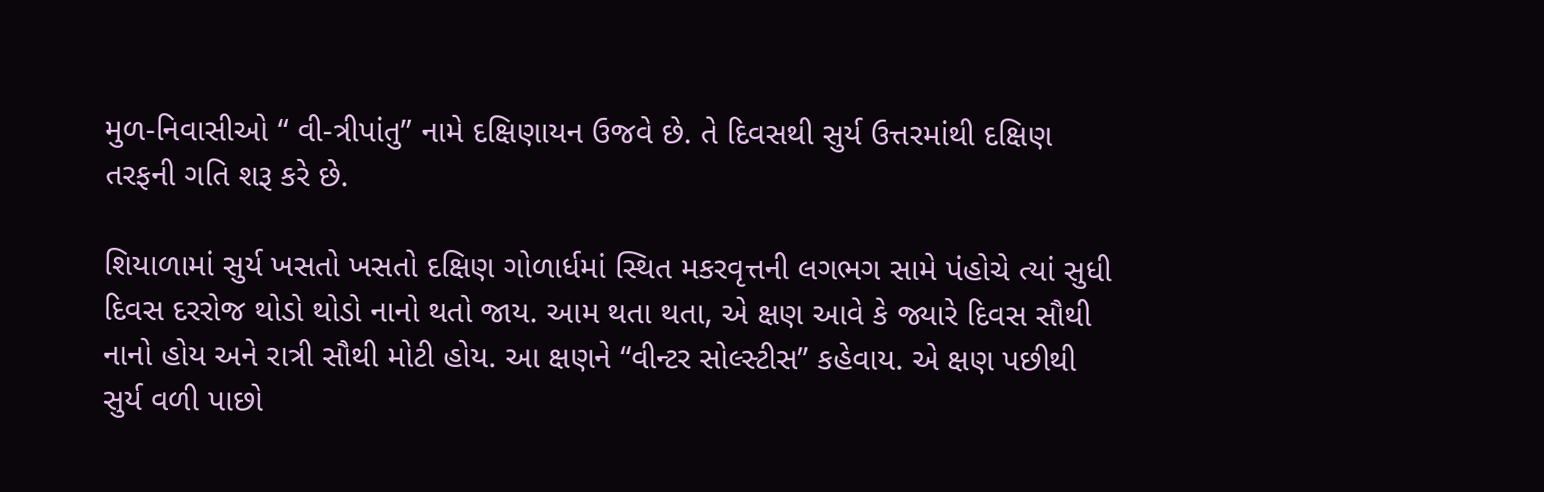મુળ-નિવાસીઓ “ વી-ત્રીપાંતુ” નામે દક્ષિણાયન ઉજવે છે. તે દિવસથી સુર્ય ઉત્તરમાંથી દક્ષિણ તરફની ગતિ શરૂ કરે છે.

શિયાળામાં સુર્ય ખસતો ખસતો દક્ષિણ ગોળાર્ધમાં સ્થિત મકરવૃત્તની લગભગ સામે પંહોચે ત્યાં સુધી દિવસ દરરોજ થોડો થોડો નાનો થતો જાય. આમ થતા થતા, એ ક્ષણ આવે કે જ્યારે દિવસ સૌથી નાનો હોય અને રાત્રી સૌથી મોટી હોય. આ ક્ષણને “વીન્ટર સોલ્સ્ટીસ” કહેવાય. એ ક્ષણ પછીથી સુર્ય વળી પાછો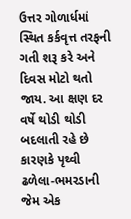ઉત્તર ગોળાર્ધમાં સ્થિત કર્કવૃત્ત તરફની ગતી શરૂ કરે અને દિવસ મોટો થતો જાય. આ ક્ષણ દર વર્ષે થોડી થોડી બદલાતી રહે છે કારણકે પૃથ્વી ઢળેલા-ભમરડાની જેમ એક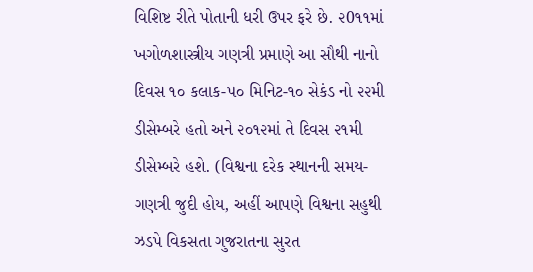વિશિષ્ટ રીતે પોતાની ધરી ઉપર ફરે છે. ૨0૧૧માં ખગોળશાસ્ત્રીય ગણત્રી પ્રમાણે આ સૌથી નાનો દિવસ ૧૦ કલાક-૫૦ મિનિટ-૧૦ સેકંડ નો ૨૨મી ડીસેમ્બરે હતો અને ૨૦૧૨માં તે દિવસ ૨૧મી ડીસેમ્બરે હશે. (વિશ્વના દરેક સ્થાનની સમય-ગણત્રી જુદી હોય, અહીં આપણે વિશ્વના સહુથી ઝડપે વિકસતા ગુજરાતના સુરત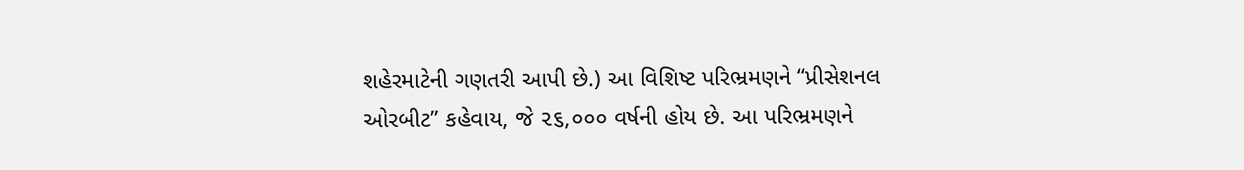શહેરમાટેની ગણતરી આપી છે.) આ વિશિષ્ટ પરિભ્રમણને “પ્રીસેશનલ ઓરબીટ” કહેવાય, જે ૨૬,૦૦૦ વર્ષની હોય છે. આ પરિભ્રમણને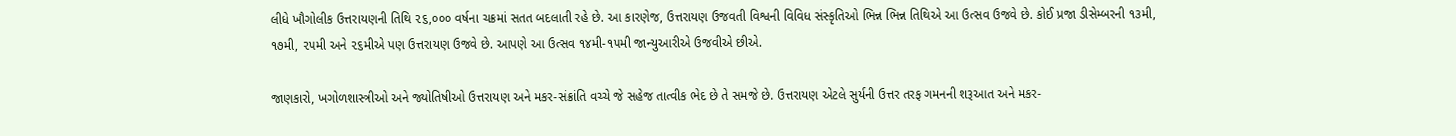લીધે ખૌગોલીક ઉત્તરાયણની તિથિ ૨૬,૦૦૦ વર્ષના ચક્રમાં સતત બદલાતી રહે છે. આ કારણેજ, ઉત્તરાયણ ઉજવતી વિશ્વની વિવિધ સંસ્કૃતિઓ ભિન્ન ભિન્ન તિથિએ આ ઉત્સવ ઉજવે છે. કોઈ પ્રજા ડીસેમ્બરની ૧૩મી, ૧૭મી, ૨૫મી અને ૨૬મીએ પણ ઉત્તરાયણ ઉજવે છે. આપણે આ ઉત્સવ ૧૪મી-૧૫મી જાન્યુઆરીએ ઉજવીએ છીએ.

જાણકારો, ખગોળશાસ્ત્રીઓ અને જ્યોતિષીઓ ઉત્તરાયણ અને મકર-સંક્રાંતિ વચ્ચે જે સહેજ તાત્વીક ભેદ છે તે સમજે છે. ઉત્તરાયણ એટલે સુર્યની ઉત્તર તરફ ગમનની શરૂઆત અને મકર-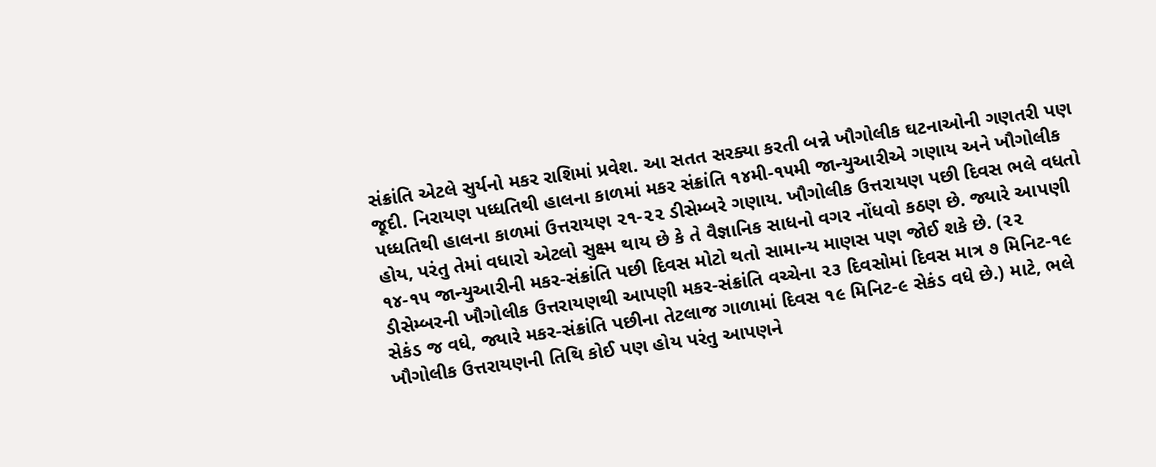સંક્રાંતિ એટલે સુર્યનો મકર રાશિમાં પ્રવેશ. આ સતત સરક્યા કરતી બન્ને ખૌગોલીક ઘટનાઓની ગણતરી પણ જૂદી. નિરાયણ પધ્ધતિથી હાલના કાળમાં મકર સંક્રાંતિ ૧૪મી-૧૫મી જાન્યુઆરીએ ગણાય અને ખૌગોલીક પધ્ધતિથી હાલના કાળમાં ઉત્તરાયણ ૨૧-૨૨ ડીસેમ્બરે ગણાય. ખૌગોલીક ઉત્તરાયણ પછી દિવસ ભલે વધતો હોય, પરંતુ તેમાં વધારો એટલો સુક્ષ્મ થાય છે કે તે વૈજ્ઞાનિક સાધનો વગર નોંધવો કઠણ છે. જ્યારે આપણી ૧૪-૧૫ જાન્યુઆરીની મકર-સંક્રાંતિ પછી દિવસ મોટો થતો સામાન્ય માણસ પણ જોઈ શકે છે. (૨૨ ડીસેમ્બરની ખૌગોલીક ઉત્તરાયણથી આપણી મકર-સંક્રાંતિ વચ્ચેના ૨૩ દિવસોમાં દિવસ માત્ર ૭ મિનિટ-૧૯ સેકંડ જ વધે, જ્યારે મકર-સંક્રાંતિ પછીના તેટલાજ ગાળામાં દિવસ ૧૯ મિનિટ-૯ સેકંડ વધે છે.) માટે, ભલે ખૌગોલીક ઉત્તરાયણની તિથિ કોઈ પણ હોય પરંતુ આપણને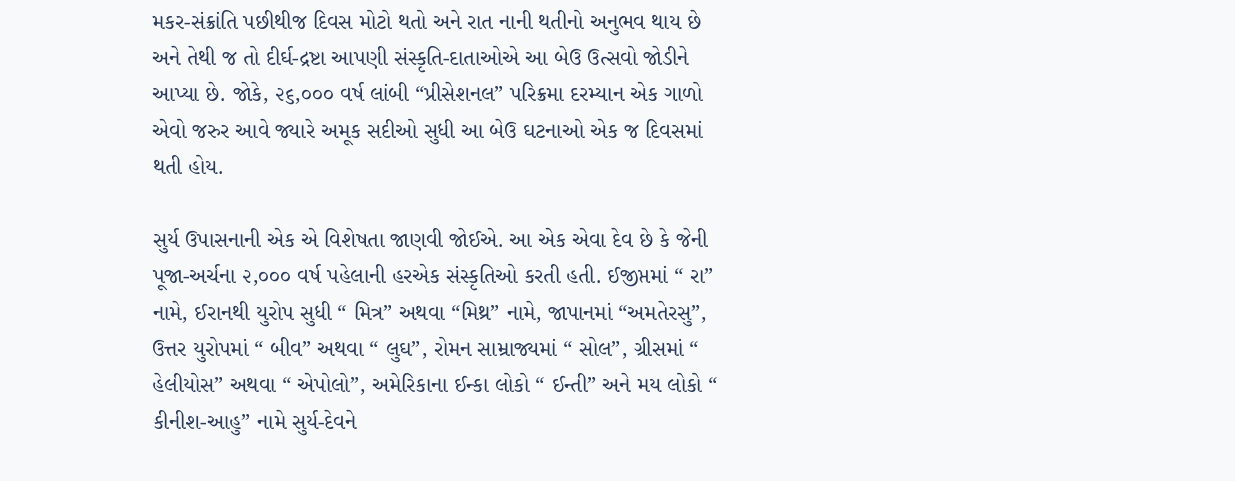મકર-સંક્રાંતિ પછીથીજ દિવસ મોટો થતો અને રાત નાની થતીનો અનુભવ થાય છે અને તેથી જ તો દીર્ઘ-દ્રષ્ટા આપણી સંસ્કૃતિ-દાતાઓએ આ બેઉ ઉત્સવો જોડીને આપ્યા છે. જોકે, ૨૬,૦૦૦ વર્ષ લાંબી “પ્રીસેશનલ” પરિક્રમા દરમ્યાન એક ગાળો એવો જરુર આવે જ્યારે અમૂક સદીઓ સુધી આ બેઉ ઘટનાઓ એક જ દિવસમાં થતી હોય.

સુર્ય ઉપાસનાની એક એ વિશેષતા જાણવી જોઈએ. આ એક એવા દેવ છે કે જેની પૂજા-અર્ચના ૨,૦૦૦ વર્ષ પહેલાની હરએક સંસ્કૃતિઓ કરતી હતી. ઈજીપ્તમાં “ રા” નામે, ઈરાનથી યુરોપ સુધી “ મિત્ર” અથવા “મિથ્ર” નામે, જાપાનમાં “અમતેરસુ”, ઉત્તર યુરોપમાં “ બીવ” અથવા “ લુઘ”, રોમન સામ્રાજ્યમાં “ સોલ”, ગ્રીસમાં “ હેલીયોસ” અથવા “ એપોલો”, અમેરિકાના ઈન્કા લોકો “ ઈન્તી” અને મય લોકો “ કીનીશ-આહુ” નામે સુર્ય-દેવને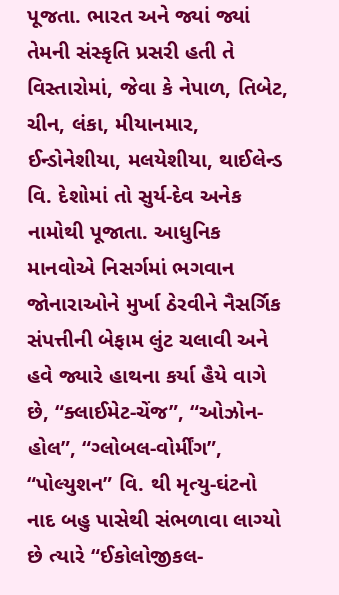પૂજતા. ભારત અને જ્યાં જ્યાં તેમની સંસ્કૃતિ પ્રસરી હતી તે વિસ્તારોમાં, જેવા કે નેપાળ, તિબેટ, ચીન, લંકા, મીયાનમાર, ઈન્ડોનેશીયા, મલયેશીયા, થાઈલેન્ડ વિ. દેશોમાં તો સુર્ય-દેવ અનેક નામોથી પૂજાતા. આધુનિક માનવોએ નિસર્ગમાં ભગવાન જોનારાઓને મુર્ખા ઠેરવીને નૈસર્ગિક સંપત્તીની બેફામ લુંટ ચલાવી અને હવે જ્યારે હાથના કર્યા હૈયે વાગે છે, “ક્લાઈમેટ-ચેંજ”, “ઓઝોન-હોલ”, “ગ્લોબલ-વોર્મીંગ”, “પોલ્યુશન” વિ. થી મૃત્યુ-ઘંટનો નાદ બહુ પાસેથી સંભળાવા લાગ્યો છે ત્યારે “ઈકોલોજીકલ-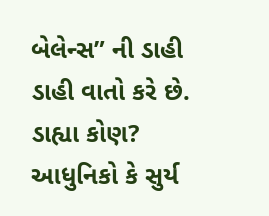બેલેન્સ” ની ડાહી ડાહી વાતો કરે છે. ડાહ્યા કોણ? આધુનિકો કે સુર્ય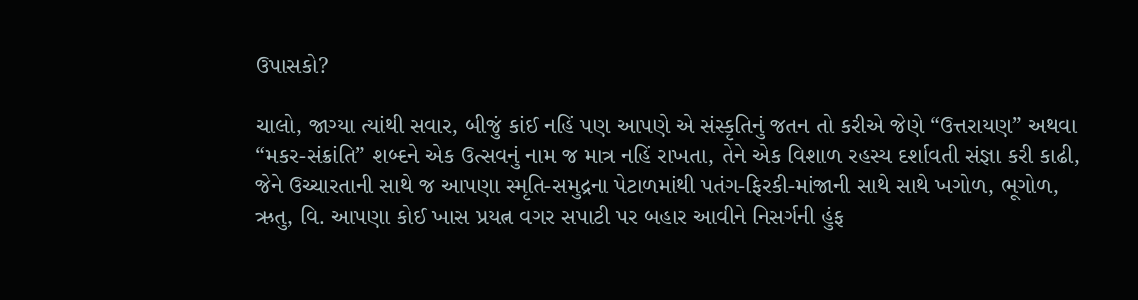ઉપાસકો?

ચાલો, જાગ્યા ત્યાંથી સવાર, બીજું કાંઈ નહિં પણ આપણે એ સંસ્કૃતિનું જતન તો કરીએ જેણે “ઉત્તરાયણ” અથવા “મકર-સંક્રાંતિ” શબ્દને એક ઉત્સવનું નામ જ માત્ર નહિં રાખતા, તેને એક વિશાળ રહસ્ય દર્શાવતી સંજ્ઞા કરી કાઢી, જેને ઉચ્ચારતાની સાથે જ આપણા સ્મૃતિ-સમુદ્રના પેટાળમાંથી પતંગ-ફિરકી-માંજાની સાથે સાથે ખગોળ, ભૂગોળ, ઋતુ, વિ. આપણા કોઈ ખાસ પ્રયત્ન વગર સપાટી પર બહાર આવીને નિસર્ગની હુંફ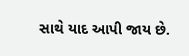સાથે યાદ આપી જાય છે.